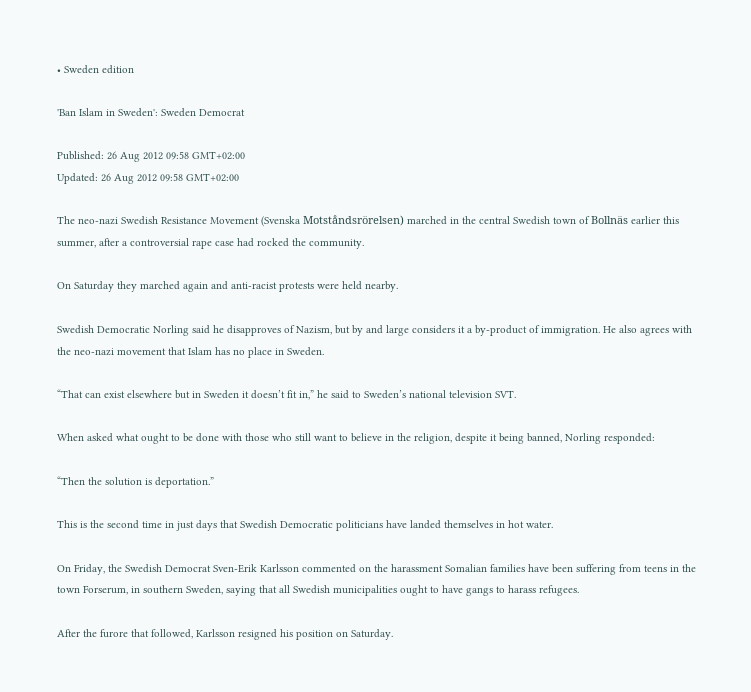• Sweden edition

'Ban Islam in Sweden': Sweden Democrat

Published: 26 Aug 2012 09:58 GMT+02:00
Updated: 26 Aug 2012 09:58 GMT+02:00

The neo-nazi Swedish Resistance Movement (Svenska Motståndsrörelsen) marched in the central Swedish town of Bollnäs earlier this summer, after a controversial rape case had rocked the community.

On Saturday they marched again and anti-racist protests were held nearby.

Swedish Democratic Norling said he disapproves of Nazism, but by and large considers it a by-product of immigration. He also agrees with the neo-nazi movement that Islam has no place in Sweden.

“That can exist elsewhere but in Sweden it doesn’t fit in,” he said to Sweden’s national television SVT.

When asked what ought to be done with those who still want to believe in the religion, despite it being banned, Norling responded:

“Then the solution is deportation.”

This is the second time in just days that Swedish Democratic politicians have landed themselves in hot water.

On Friday, the Swedish Democrat Sven-Erik Karlsson commented on the harassment Somalian families have been suffering from teens in the town Forserum, in southern Sweden, saying that all Swedish municipalities ought to have gangs to harass refugees.

After the furore that followed, Karlsson resigned his position on Saturday.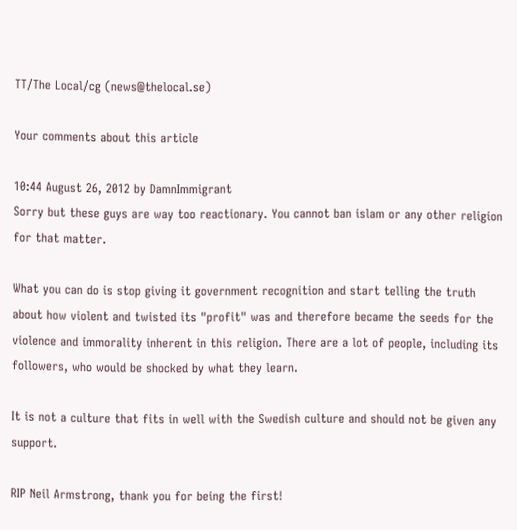TT/The Local/cg (news@thelocal.se)

Your comments about this article

10:44 August 26, 2012 by DamnImmigrant
Sorry but these guys are way too reactionary. You cannot ban islam or any other religion for that matter.

What you can do is stop giving it government recognition and start telling the truth about how violent and twisted its "profit" was and therefore became the seeds for the violence and immorality inherent in this religion. There are a lot of people, including its followers, who would be shocked by what they learn.

It is not a culture that fits in well with the Swedish culture and should not be given any support.

RIP Neil Armstrong, thank you for being the first!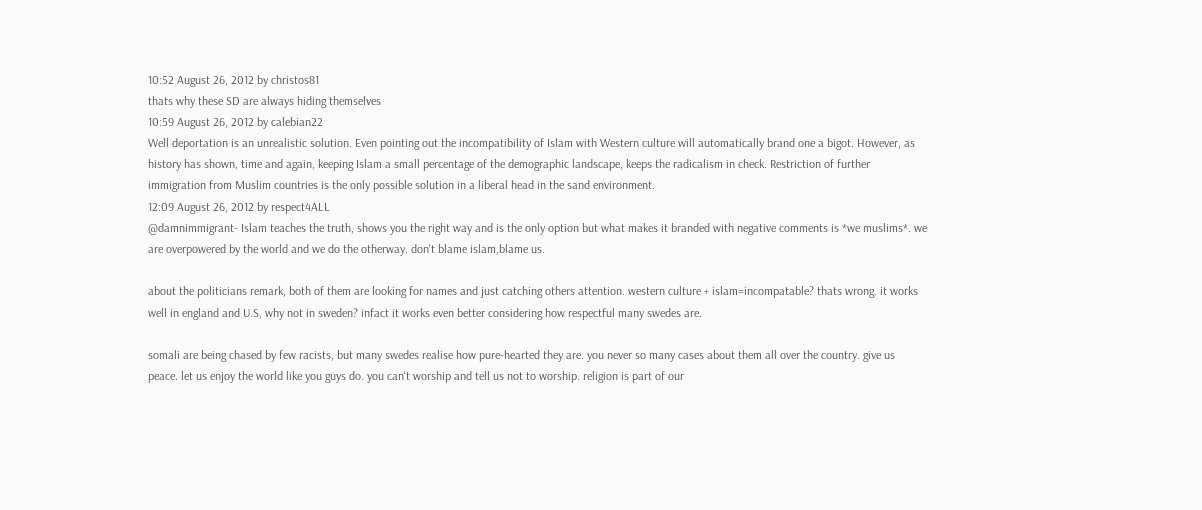10:52 August 26, 2012 by christos81
thats why these SD are always hiding themselves
10:59 August 26, 2012 by calebian22
Well deportation is an unrealistic solution. Even pointing out the incompatibility of Islam with Western culture will automatically brand one a bigot. However, as history has shown, time and again, keeping Islam a small percentage of the demographic landscape, keeps the radicalism in check. Restriction of further immigration from Muslim countries is the only possible solution in a liberal head in the sand environment.
12:09 August 26, 2012 by respect4ALL
@damnimmigrant- Islam teaches the truth, shows you the right way and is the only option but what makes it branded with negative comments is *we muslims*. we are overpowered by the world and we do the otherway. don't blame islam,blame us.

about the politicians remark, both of them are looking for names and just catching others attention. western culture + islam=incompatable? thats wrong. it works well in england and U.S, why not in sweden? infact it works even better considering how respectful many swedes are.

somali are being chased by few racists, but many swedes realise how pure-hearted they are. you never so many cases about them all over the country. give us peace. let us enjoy the world like you guys do. you can't worship and tell us not to worship. religion is part of our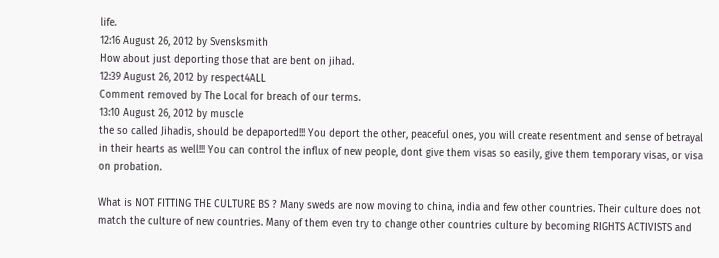life.
12:16 August 26, 2012 by Svensksmith
How about just deporting those that are bent on jihad.
12:39 August 26, 2012 by respect4ALL
Comment removed by The Local for breach of our terms.
13:10 August 26, 2012 by muscle
the so called Jihadis, should be depaported!!! You deport the other, peaceful ones, you will create resentment and sense of betrayal in their hearts as well!!! You can control the influx of new people, dont give them visas so easily, give them temporary visas, or visa on probation.

What is NOT FITTING THE CULTURE BS ? Many sweds are now moving to china, india and few other countries. Their culture does not match the culture of new countries. Many of them even try to change other countries culture by becoming RIGHTS ACTIVISTS and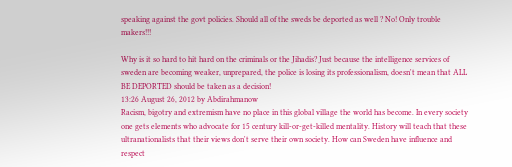speaking against the govt policies. Should all of the sweds be deported as well ? No! Only trouble makers!!!

Why is it so hard to hit hard on the criminals or the Jihadis? Just because the intelligence services of sweden are becoming weaker, unprepared, the police is losing its professionalism, doesn't mean that ALL BE DEPORTED should be taken as a decision!
13:26 August 26, 2012 by Abdirahmanow
Racism, bigotry and extremism have no place in this global village the world has become. In every society one gets elements who advocate for 15 century kill-or-get-killed mentality. History will teach that these ultranationalists that their views don't serve their own society. How can Sweden have influence and respect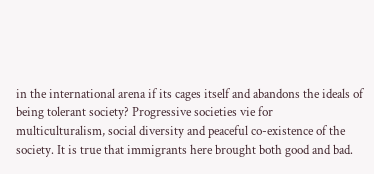in the international arena if its cages itself and abandons the ideals of being tolerant society? Progressive societies vie for multiculturalism, social diversity and peaceful co-existence of the society. It is true that immigrants here brought both good and bad.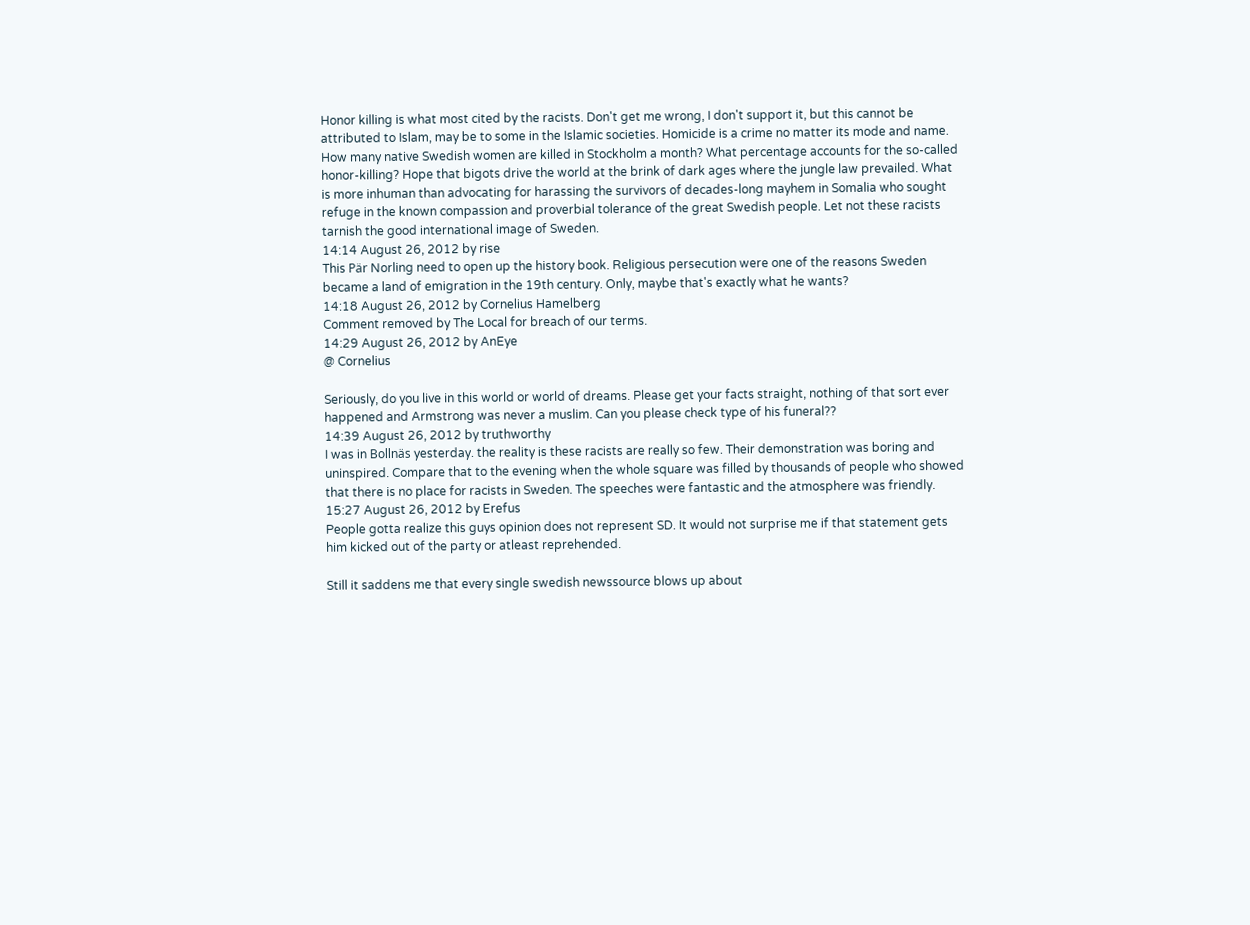Honor killing is what most cited by the racists. Don't get me wrong, I don't support it, but this cannot be attributed to Islam, may be to some in the Islamic societies. Homicide is a crime no matter its mode and name. How many native Swedish women are killed in Stockholm a month? What percentage accounts for the so-called honor-killing? Hope that bigots drive the world at the brink of dark ages where the jungle law prevailed. What is more inhuman than advocating for harassing the survivors of decades-long mayhem in Somalia who sought refuge in the known compassion and proverbial tolerance of the great Swedish people. Let not these racists tarnish the good international image of Sweden.
14:14 August 26, 2012 by rise
This Pär Norling need to open up the history book. Religious persecution were one of the reasons Sweden became a land of emigration in the 19th century. Only, maybe that's exactly what he wants?
14:18 August 26, 2012 by Cornelius Hamelberg
Comment removed by The Local for breach of our terms.
14:29 August 26, 2012 by AnEye
@ Cornelius

Seriously, do you live in this world or world of dreams. Please get your facts straight, nothing of that sort ever happened and Armstrong was never a muslim. Can you please check type of his funeral??
14:39 August 26, 2012 by truthworthy
I was in Bollnäs yesterday. the reality is these racists are really so few. Their demonstration was boring and uninspired. Compare that to the evening when the whole square was filled by thousands of people who showed that there is no place for racists in Sweden. The speeches were fantastic and the atmosphere was friendly.
15:27 August 26, 2012 by Erefus
People gotta realize this guys opinion does not represent SD. It would not surprise me if that statement gets him kicked out of the party or atleast reprehended.

Still it saddens me that every single swedish newssource blows up about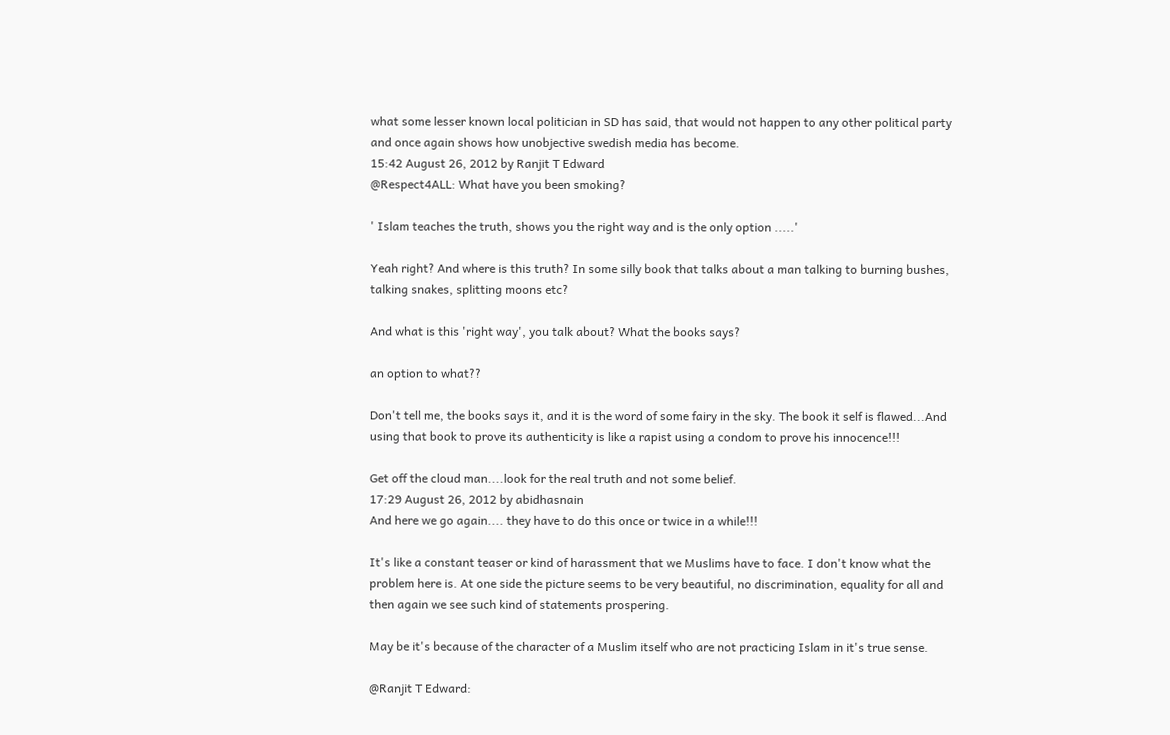what some lesser known local politician in SD has said, that would not happen to any other political party and once again shows how unobjective swedish media has become.
15:42 August 26, 2012 by Ranjit T Edward
@Respect4ALL: What have you been smoking?

' Islam teaches the truth, shows you the right way and is the only option .....'

Yeah right? And where is this truth? In some silly book that talks about a man talking to burning bushes, talking snakes, splitting moons etc?

And what is this 'right way', you talk about? What the books says?

an option to what??

Don't tell me, the books says it, and it is the word of some fairy in the sky. The book it self is flawed...And using that book to prove its authenticity is like a rapist using a condom to prove his innocence!!!

Get off the cloud man....look for the real truth and not some belief.
17:29 August 26, 2012 by abidhasnain
And here we go again.... they have to do this once or twice in a while!!!

It's like a constant teaser or kind of harassment that we Muslims have to face. I don't know what the problem here is. At one side the picture seems to be very beautiful, no discrimination, equality for all and then again we see such kind of statements prospering.

May be it's because of the character of a Muslim itself who are not practicing Islam in it's true sense.

@Ranjit T Edward: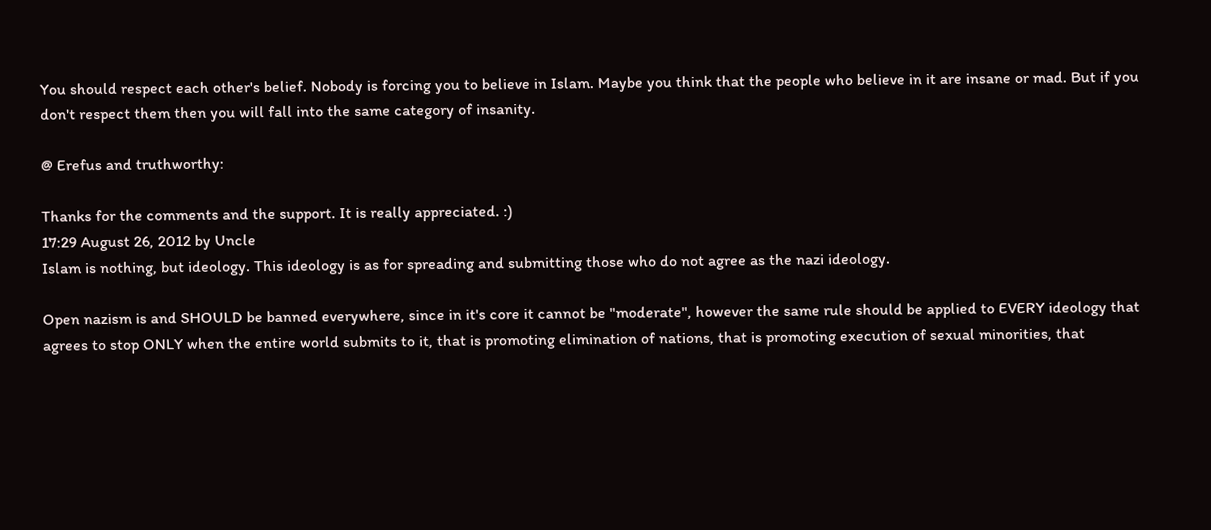You should respect each other's belief. Nobody is forcing you to believe in Islam. Maybe you think that the people who believe in it are insane or mad. But if you don't respect them then you will fall into the same category of insanity.

@ Erefus and truthworthy:

Thanks for the comments and the support. It is really appreciated. :)
17:29 August 26, 2012 by Uncle
Islam is nothing, but ideology. This ideology is as for spreading and submitting those who do not agree as the nazi ideology.

Open nazism is and SHOULD be banned everywhere, since in it's core it cannot be "moderate", however the same rule should be applied to EVERY ideology that agrees to stop ONLY when the entire world submits to it, that is promoting elimination of nations, that is promoting execution of sexual minorities, that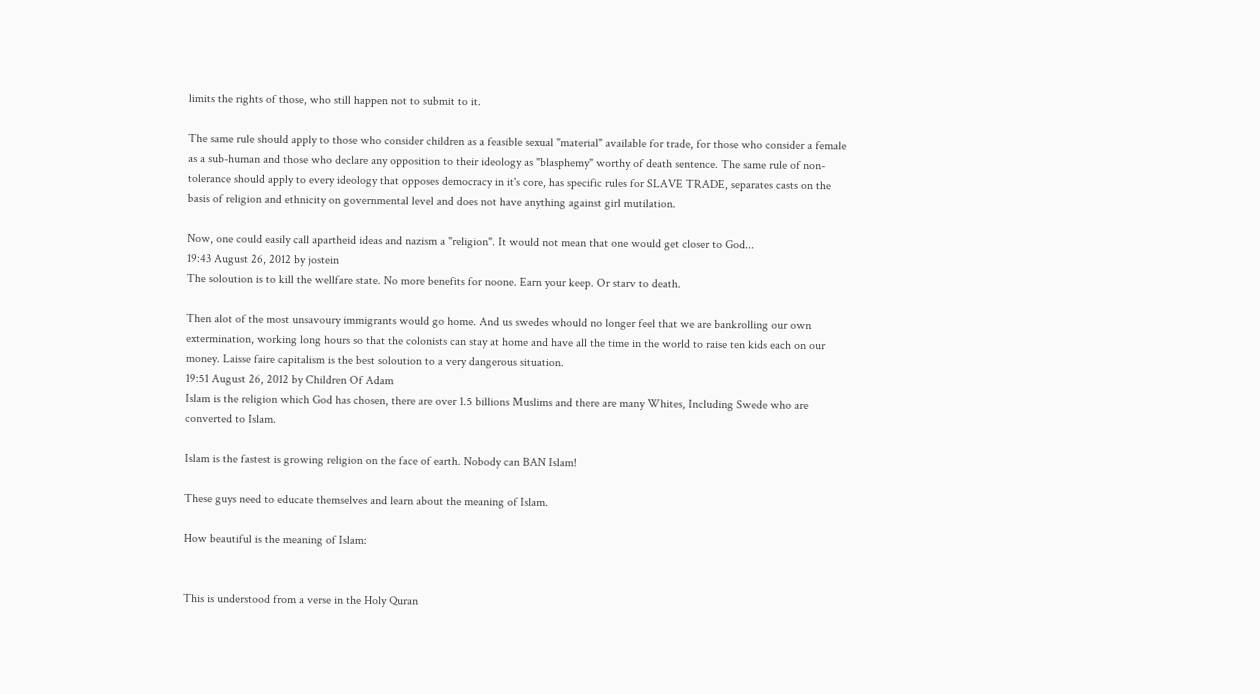limits the rights of those, who still happen not to submit to it.

The same rule should apply to those who consider children as a feasible sexual "material" available for trade, for those who consider a female as a sub-human and those who declare any opposition to their ideology as "blasphemy" worthy of death sentence. The same rule of non-tolerance should apply to every ideology that opposes democracy in it's core, has specific rules for SLAVE TRADE, separates casts on the basis of religion and ethnicity on governmental level and does not have anything against girl mutilation.

Now, one could easily call apartheid ideas and nazism a "religion". It would not mean that one would get closer to God...
19:43 August 26, 2012 by jostein
The soloution is to kill the wellfare state. No more benefits for noone. Earn your keep. Or starv to death.

Then alot of the most unsavoury immigrants would go home. And us swedes whould no longer feel that we are bankrolling our own extermination, working long hours so that the colonists can stay at home and have all the time in the world to raise ten kids each on our money. Laisse faire capitalism is the best soloution to a very dangerous situation.
19:51 August 26, 2012 by Children Of Adam
Islam is the religion which God has chosen, there are over 1.5 billions Muslims and there are many Whites, Including Swede who are converted to Islam.

Islam is the fastest is growing religion on the face of earth. Nobody can BAN Islam!

These guys need to educate themselves and learn about the meaning of Islam.

How beautiful is the meaning of Islam:


This is understood from a verse in the Holy Quran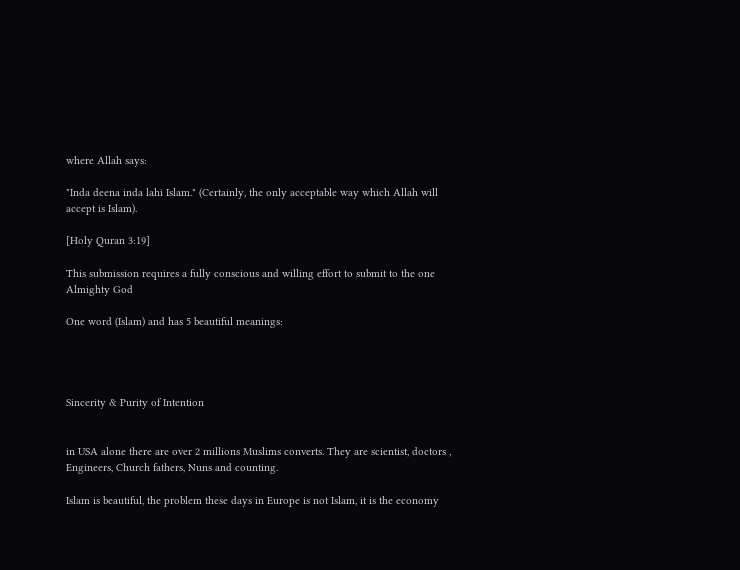where Allah says:

"Inda deena inda lahi Islam." (Certainly, the only acceptable way which Allah will accept is Islam).

[Holy Quran 3:19]

This submission requires a fully conscious and willing effort to submit to the one Almighty God

One word (Islam) and has 5 beautiful meanings:




Sincerity & Purity of Intention


in USA alone there are over 2 millions Muslims converts. They are scientist, doctors , Engineers, Church fathers, Nuns and counting.

Islam is beautiful, the problem these days in Europe is not Islam, it is the economy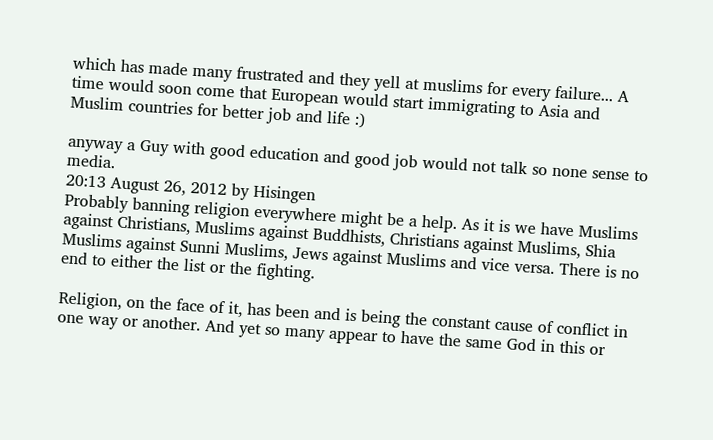which has made many frustrated and they yell at muslims for every failure... A time would soon come that European would start immigrating to Asia and Muslim countries for better job and life :)

anyway a Guy with good education and good job would not talk so none sense to media.
20:13 August 26, 2012 by Hisingen
Probably banning religion everywhere might be a help. As it is we have Muslims against Christians, Muslims against Buddhists, Christians against Muslims, Shia Muslims against Sunni Muslims, Jews against Muslims and vice versa. There is no end to either the list or the fighting.

Religion, on the face of it, has been and is being the constant cause of conflict in one way or another. And yet so many appear to have the same God in this or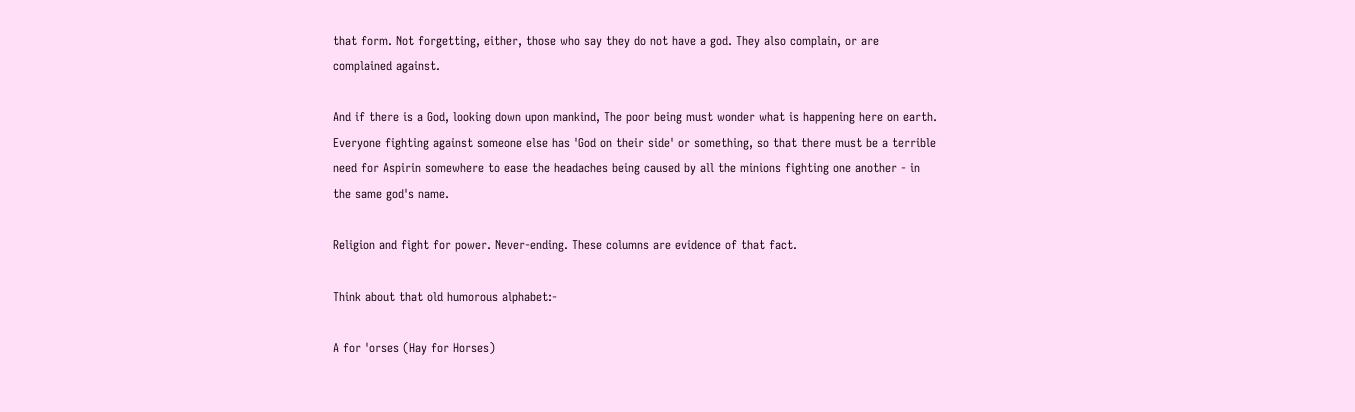that form. Not forgetting, either, those who say they do not have a god. They also complain, or are complained against.

And if there is a God, looking down upon mankind, The poor being must wonder what is happening here on earth. Everyone fighting against someone else has 'God on their side' or something, so that there must be a terrible need for Aspirin somewhere to ease the headaches being caused by all the minions fighting one another - in the same god's name.

Religion and fight for power. Never-ending. These columns are evidence of that fact.

Think about that old humorous alphabet:-

A for 'orses (Hay for Horses)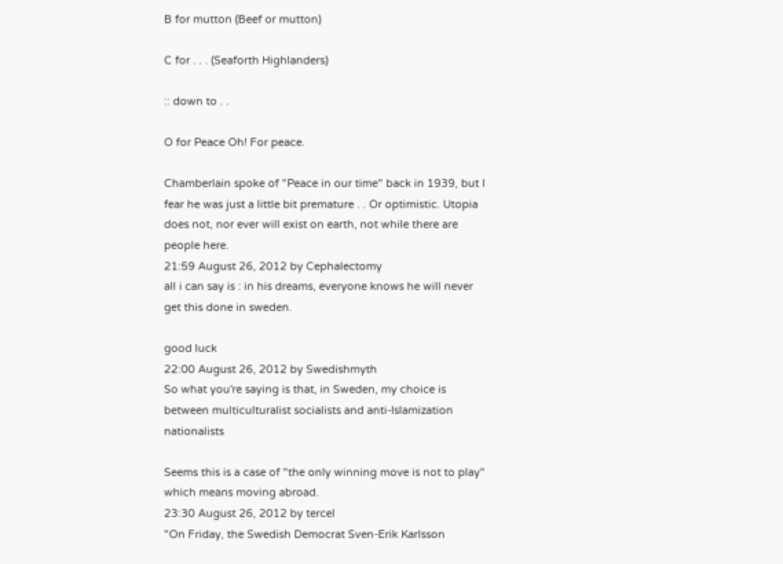B for mutton (Beef or mutton)

C for . . . (Seaforth Highlanders)

:: down to . .

O for Peace Oh! For peace.

Chamberlain spoke of "Peace in our time" back in 1939, but I fear he was just a little bit premature . . Or optimistic. Utopia does not, nor ever will exist on earth, not while there are people here.
21:59 August 26, 2012 by Cephalectomy
all i can say is : in his dreams, everyone knows he will never get this done in sweden.

good luck
22:00 August 26, 2012 by Swedishmyth
So what you're saying is that, in Sweden, my choice is between multiculturalist socialists and anti-Islamization nationalists

Seems this is a case of "the only winning move is not to play" which means moving abroad.
23:30 August 26, 2012 by tercel
"On Friday, the Swedish Democrat Sven-Erik Karlsson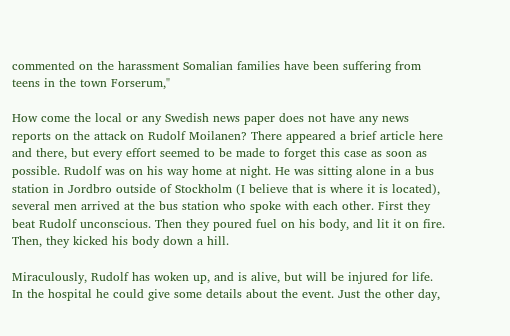commented on the harassment Somalian families have been suffering from teens in the town Forserum,"

How come the local or any Swedish news paper does not have any news reports on the attack on Rudolf Moilanen? There appeared a brief article here and there, but every effort seemed to be made to forget this case as soon as possible. Rudolf was on his way home at night. He was sitting alone in a bus station in Jordbro outside of Stockholm (I believe that is where it is located), several men arrived at the bus station who spoke with each other. First they beat Rudolf unconscious. Then they poured fuel on his body, and lit it on fire. Then, they kicked his body down a hill.

Miraculously, Rudolf has woken up, and is alive, but will be injured for life. In the hospital he could give some details about the event. Just the other day,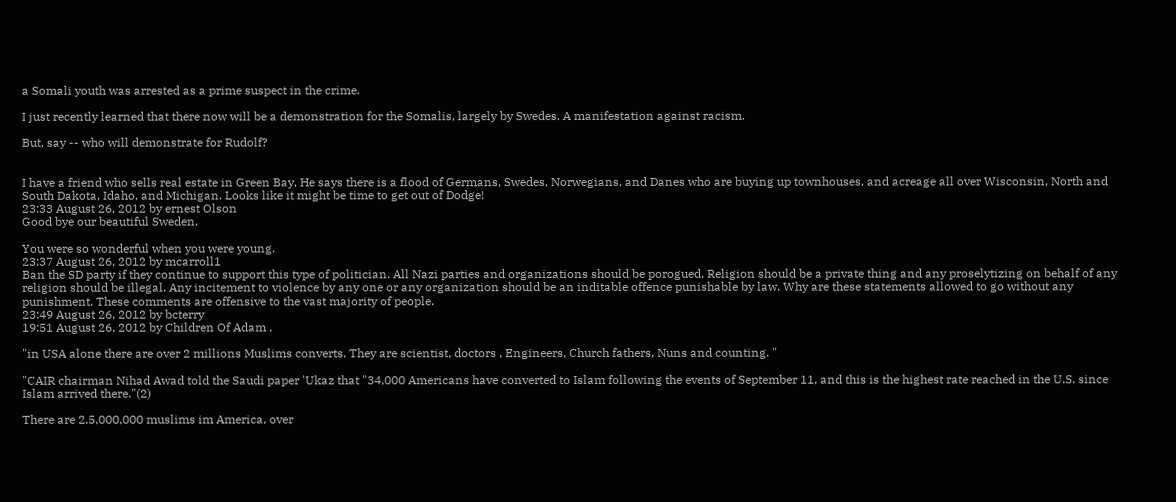a Somali youth was arrested as a prime suspect in the crime.

I just recently learned that there now will be a demonstration for the Somalis, largely by Swedes. A manifestation against racism.

But, say -- who will demonstrate for Rudolf?


I have a friend who sells real estate in Green Bay, He says there is a flood of Germans, Swedes, Norwegians, and Danes who are buying up townhouses, and acreage all over Wisconsin, North and South Dakota, Idaho, and Michigan. Looks like it might be time to get out of Dodge!
23:33 August 26, 2012 by ernest Olson
Good bye our beautiful Sweden.

You were so wonderful when you were young.
23:37 August 26, 2012 by mcarroll1
Ban the SD party if they continue to support this type of politician. All Nazi parties and organizations should be porogued. Religion should be a private thing and any proselytizing on behalf of any religion should be illegal. Any incitement to violence by any one or any organization should be an inditable offence punishable by law. Why are these statements allowed to go without any punishment. These comments are offensive to the vast majority of people.
23:49 August 26, 2012 by bcterry
19:51 August 26, 2012 by Children Of Adam ,

"in USA alone there are over 2 millions Muslims converts. They are scientist, doctors , Engineers, Church fathers, Nuns and counting. "

"CAIR chairman Nihad Awad told the Saudi paper 'Ukaz that "34,000 Americans have converted to Islam following the events of September 11, and this is the highest rate reached in the U.S. since Islam arrived there."(2)

There are 2.5,000,000 muslims im America, over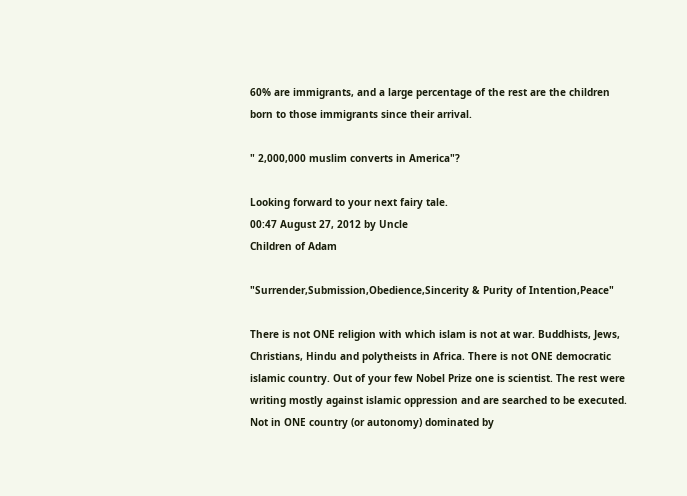60% are immigrants, and a large percentage of the rest are the children born to those immigrants since their arrival.

" 2,000,000 muslim converts in America"?

Looking forward to your next fairy tale.
00:47 August 27, 2012 by Uncle
Children of Adam

"Surrender,Submission,Obedience,Sincerity & Purity of Intention,Peace"

There is not ONE religion with which islam is not at war. Buddhists, Jews, Christians, Hindu and polytheists in Africa. There is not ONE democratic islamic country. Out of your few Nobel Prize one is scientist. The rest were writing mostly against islamic oppression and are searched to be executed. Not in ONE country (or autonomy) dominated by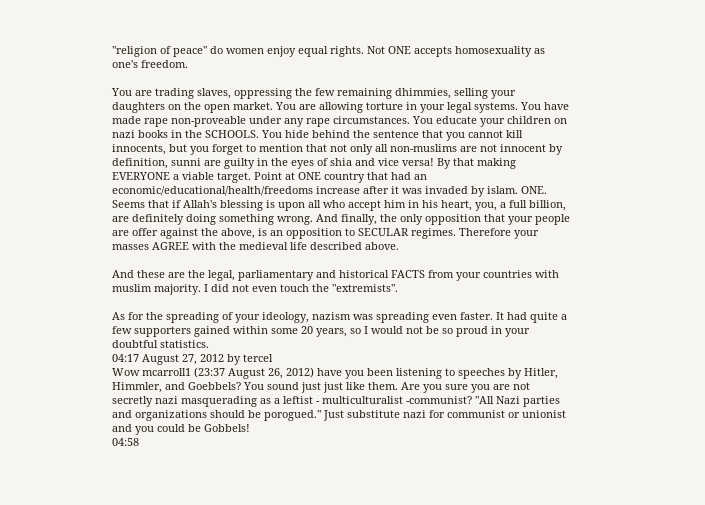"religion of peace" do women enjoy equal rights. Not ONE accepts homosexuality as one's freedom.

You are trading slaves, oppressing the few remaining dhimmies, selling your daughters on the open market. You are allowing torture in your legal systems. You have made rape non-proveable under any rape circumstances. You educate your children on nazi books in the SCHOOLS. You hide behind the sentence that you cannot kill innocents, but you forget to mention that not only all non-muslims are not innocent by definition, sunni are guilty in the eyes of shia and vice versa! By that making EVERYONE a viable target. Point at ONE country that had an economic/educational/health/freedoms increase after it was invaded by islam. ONE. Seems that if Allah's blessing is upon all who accept him in his heart, you, a full billion, are definitely doing something wrong. And finally, the only opposition that your people are offer against the above, is an opposition to SECULAR regimes. Therefore your masses AGREE with the medieval life described above.

And these are the legal, parliamentary and historical FACTS from your countries with muslim majority. I did not even touch the "extremists".

As for the spreading of your ideology, nazism was spreading even faster. It had quite a few supporters gained within some 20 years, so I would not be so proud in your doubtful statistics.
04:17 August 27, 2012 by tercel
Wow mcarroll1 (23:37 August 26, 2012) have you been listening to speeches by Hitler, Himmler, and Goebbels? You sound just just like them. Are you sure you are not secretly nazi masquerading as a leftist - multiculturalist -communist? "All Nazi parties and organizations should be porogued." Just substitute nazi for communist or unionist and you could be Gobbels!
04:58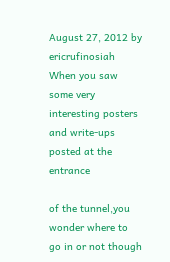August 27, 2012 by ericrufinosiah
When you saw some very interesting posters and write-ups posted at the entrance

of the tunnel,you wonder where to go in or not though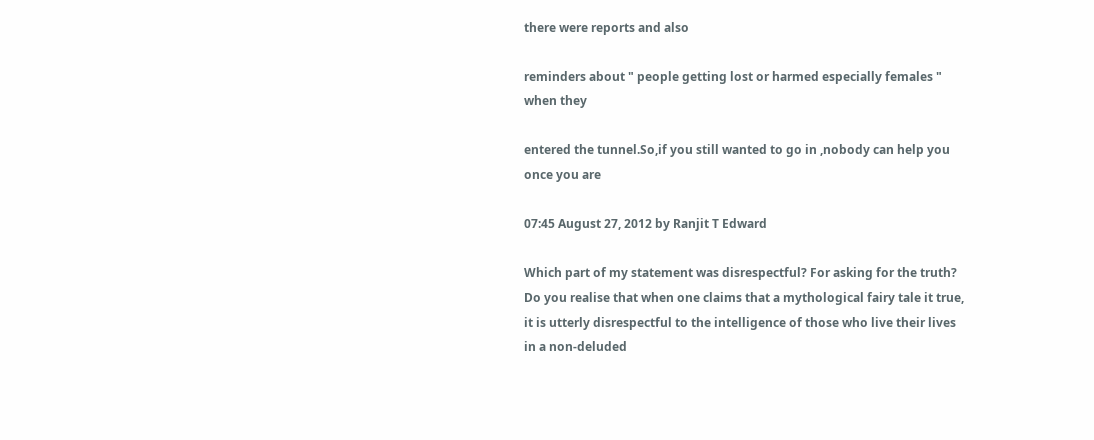there were reports and also

reminders about " people getting lost or harmed especially females " when they

entered the tunnel.So,if you still wanted to go in ,nobody can help you once you are

07:45 August 27, 2012 by Ranjit T Edward

Which part of my statement was disrespectful? For asking for the truth? Do you realise that when one claims that a mythological fairy tale it true, it is utterly disrespectful to the intelligence of those who live their lives in a non-deluded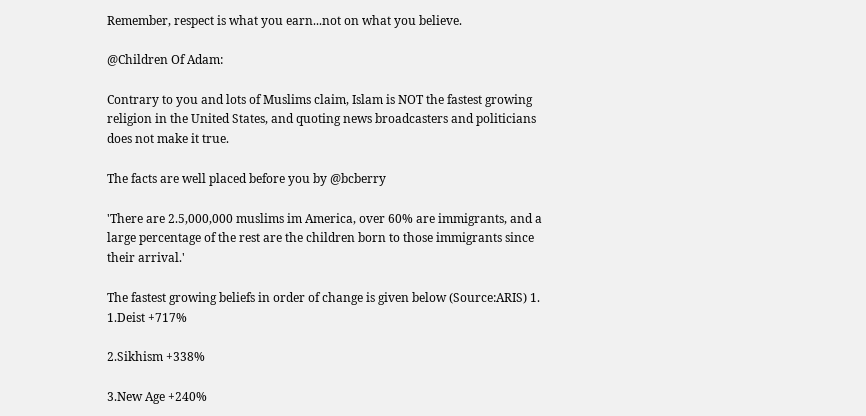Remember, respect is what you earn...not on what you believe.

@Children Of Adam:

Contrary to you and lots of Muslims claim, Islam is NOT the fastest growing religion in the United States, and quoting news broadcasters and politicians does not make it true.

The facts are well placed before you by @bcberry

'There are 2.5,000,000 muslims im America, over 60% are immigrants, and a large percentage of the rest are the children born to those immigrants since their arrival.'

The fastest growing beliefs in order of change is given below (Source:ARIS) 1. 1.Deist +717%

2.Sikhism +338%

3.New Age +240%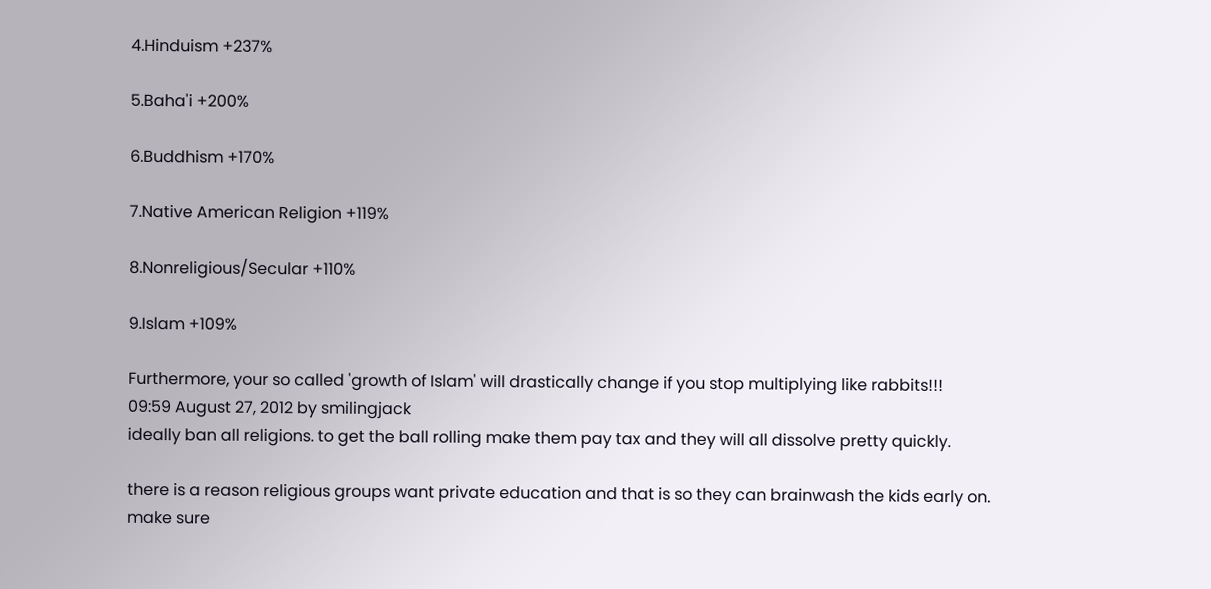4.Hinduism +237%

5.Baha'i +200%

6.Buddhism +170%

7.Native American Religion +119%

8.Nonreligious/Secular +110%

9.Islam +109%

Furthermore, your so called 'growth of Islam' will drastically change if you stop multiplying like rabbits!!!
09:59 August 27, 2012 by smilingjack
ideally ban all religions. to get the ball rolling make them pay tax and they will all dissolve pretty quickly.

there is a reason religious groups want private education and that is so they can brainwash the kids early on. make sure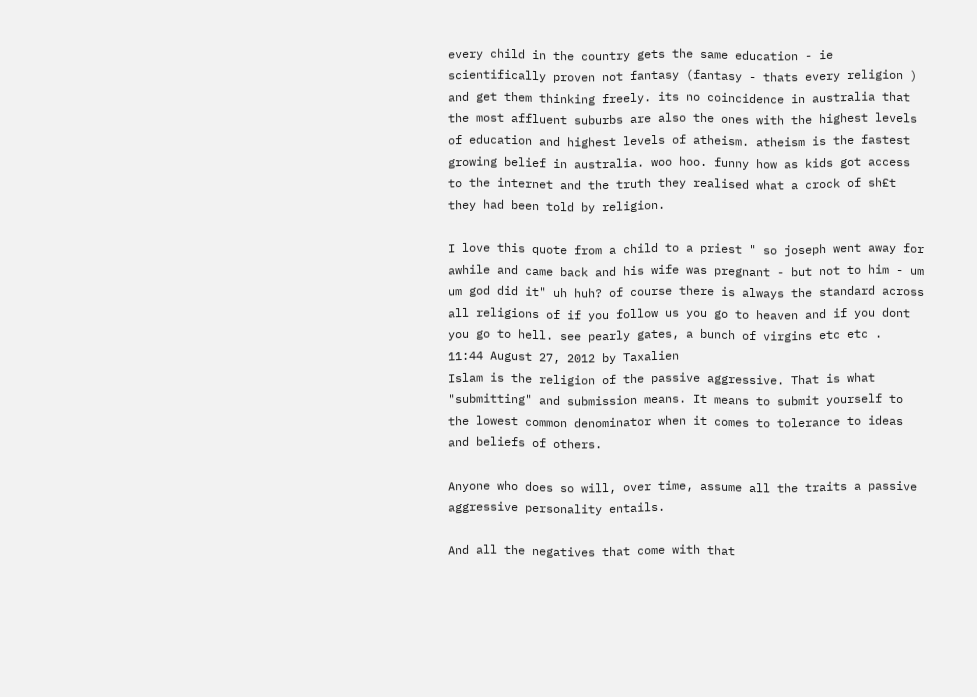every child in the country gets the same education - ie scientifically proven not fantasy (fantasy - thats every religion ) and get them thinking freely. its no coincidence in australia that the most affluent suburbs are also the ones with the highest levels of education and highest levels of atheism. atheism is the fastest growing belief in australia. woo hoo. funny how as kids got access to the internet and the truth they realised what a crock of sh£t they had been told by religion.

I love this quote from a child to a priest " so joseph went away for awhile and came back and his wife was pregnant - but not to him - um um god did it" uh huh? of course there is always the standard across all religions of if you follow us you go to heaven and if you dont you go to hell. see pearly gates, a bunch of virgins etc etc .
11:44 August 27, 2012 by Taxalien
Islam is the religion of the passive aggressive. That is what "submitting" and submission means. It means to submit yourself to the lowest common denominator when it comes to tolerance to ideas and beliefs of others.

Anyone who does so will, over time, assume all the traits a passive aggressive personality entails.

And all the negatives that come with that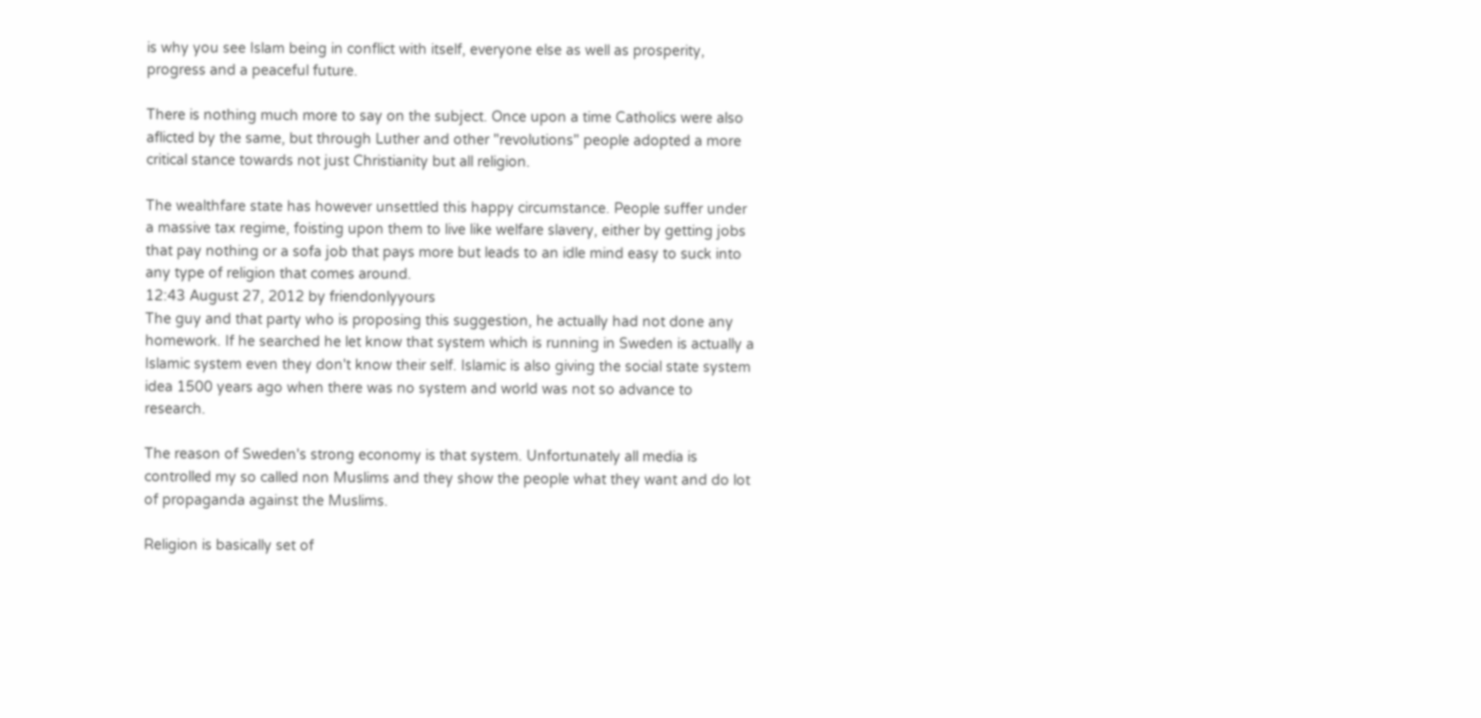is why you see Islam being in conflict with itself, everyone else as well as prosperity, progress and a peaceful future.

There is nothing much more to say on the subject. Once upon a time Catholics were also aflicted by the same, but through Luther and other "revolutions" people adopted a more critical stance towards not just Christianity but all religion.

The wealthfare state has however unsettled this happy circumstance. People suffer under a massive tax regime, foisting upon them to live like welfare slavery, either by getting jobs that pay nothing or a sofa job that pays more but leads to an idle mind easy to suck into any type of religion that comes around.
12:43 August 27, 2012 by friendonlyyours
The guy and that party who is proposing this suggestion, he actually had not done any homework. If he searched he let know that system which is running in Sweden is actually a Islamic system even they don't know their self. Islamic is also giving the social state system idea 1500 years ago when there was no system and world was not so advance to research.

The reason of Sweden's strong economy is that system. Unfortunately all media is controlled my so called non Muslims and they show the people what they want and do lot of propaganda against the Muslims.

Religion is basically set of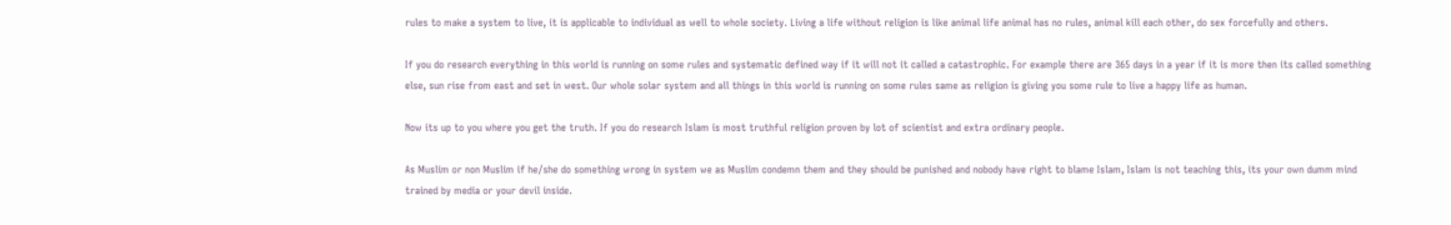rules to make a system to live, it is applicable to individual as well to whole society. Living a life without religion is like animal life animal has no rules, animal kill each other, do sex forcefully and others.

If you do research everything in this world is running on some rules and systematic defined way if it will not it called a catastrophic. For example there are 365 days in a year if it is more then its called something else, sun rise from east and set in west. Our whole solar system and all things in this world is running on some rules same as religion is giving you some rule to live a happy life as human.

Now its up to you where you get the truth. If you do research Islam is most truthful religion proven by lot of scientist and extra ordinary people.

As Muslim or non Muslim if he/she do something wrong in system we as Muslim condemn them and they should be punished and nobody have right to blame Islam, Islam is not teaching this, its your own dumm mind trained by media or your devil inside.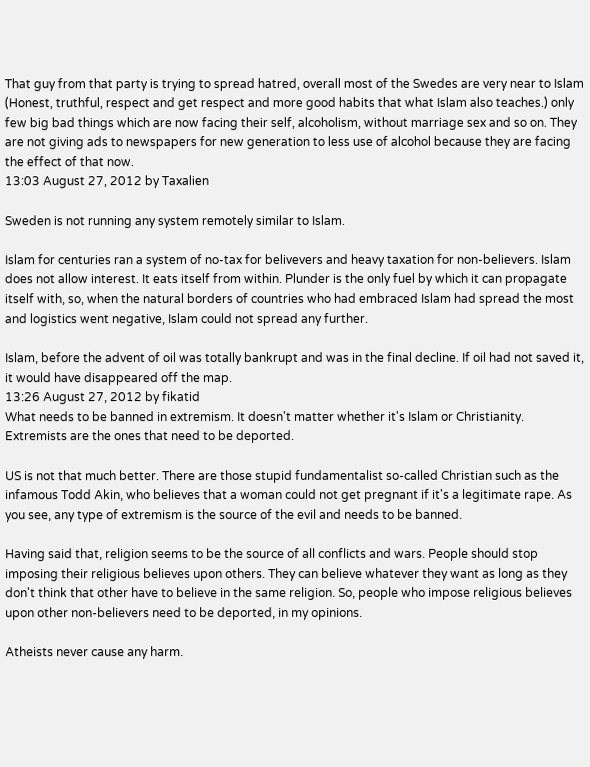That guy from that party is trying to spread hatred, overall most of the Swedes are very near to Islam (Honest, truthful, respect and get respect and more good habits that what Islam also teaches.) only few big bad things which are now facing their self, alcoholism, without marriage sex and so on. They are not giving ads to newspapers for new generation to less use of alcohol because they are facing the effect of that now.
13:03 August 27, 2012 by Taxalien

Sweden is not running any system remotely similar to Islam.

Islam for centuries ran a system of no-tax for belivevers and heavy taxation for non-believers. Islam does not allow interest. It eats itself from within. Plunder is the only fuel by which it can propagate itself with, so, when the natural borders of countries who had embraced Islam had spread the most and logistics went negative, Islam could not spread any further.

Islam, before the advent of oil was totally bankrupt and was in the final decline. If oil had not saved it, it would have disappeared off the map.
13:26 August 27, 2012 by fikatid
What needs to be banned in extremism. It doesn't matter whether it's Islam or Christianity. Extremists are the ones that need to be deported.

US is not that much better. There are those stupid fundamentalist so-called Christian such as the infamous Todd Akin, who believes that a woman could not get pregnant if it's a legitimate rape. As you see, any type of extremism is the source of the evil and needs to be banned.

Having said that, religion seems to be the source of all conflicts and wars. People should stop imposing their religious believes upon others. They can believe whatever they want as long as they don't think that other have to believe in the same religion. So, people who impose religious believes upon other non-believers need to be deported, in my opinions.

Atheists never cause any harm.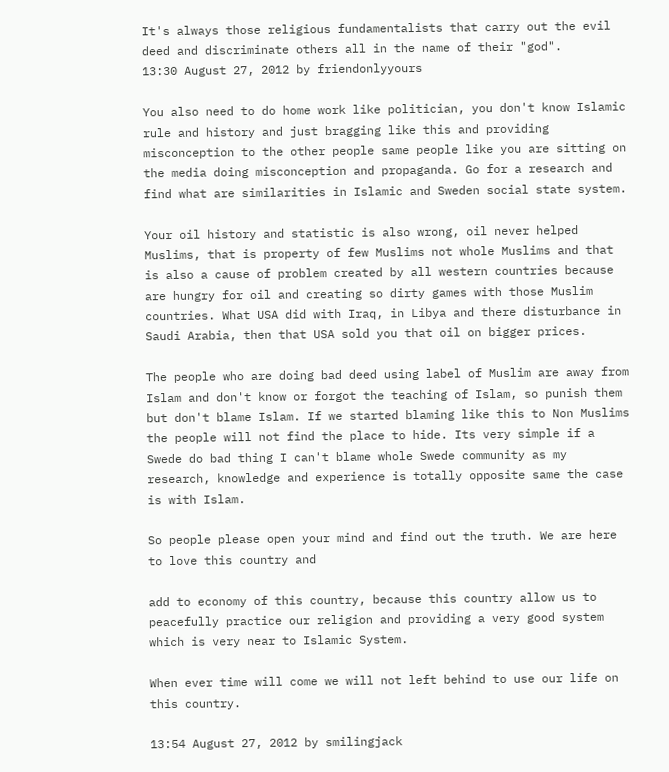It's always those religious fundamentalists that carry out the evil deed and discriminate others all in the name of their "god".
13:30 August 27, 2012 by friendonlyyours

You also need to do home work like politician, you don't know Islamic rule and history and just bragging like this and providing misconception to the other people same people like you are sitting on the media doing misconception and propaganda. Go for a research and find what are similarities in Islamic and Sweden social state system.

Your oil history and statistic is also wrong, oil never helped Muslims, that is property of few Muslims not whole Muslims and that is also a cause of problem created by all western countries because are hungry for oil and creating so dirty games with those Muslim countries. What USA did with Iraq, in Libya and there disturbance in Saudi Arabia, then that USA sold you that oil on bigger prices.

The people who are doing bad deed using label of Muslim are away from Islam and don't know or forgot the teaching of Islam, so punish them but don't blame Islam. If we started blaming like this to Non Muslims the people will not find the place to hide. Its very simple if a Swede do bad thing I can't blame whole Swede community as my research, knowledge and experience is totally opposite same the case is with Islam.

So people please open your mind and find out the truth. We are here to love this country and

add to economy of this country, because this country allow us to peacefully practice our religion and providing a very good system which is very near to Islamic System.

When ever time will come we will not left behind to use our life on this country.

13:54 August 27, 2012 by smilingjack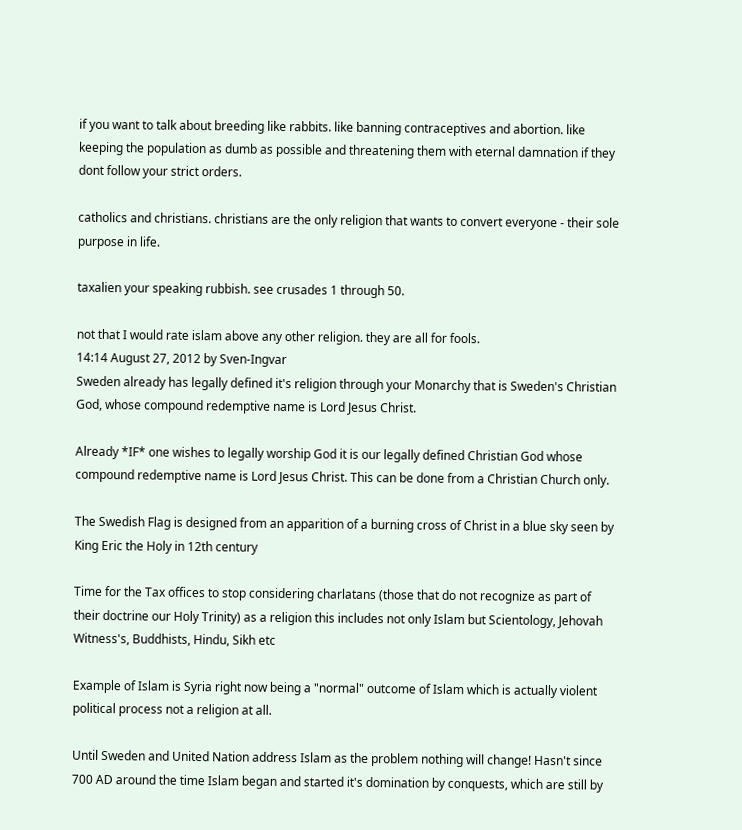if you want to talk about breeding like rabbits. like banning contraceptives and abortion. like keeping the population as dumb as possible and threatening them with eternal damnation if they dont follow your strict orders.

catholics and christians. christians are the only religion that wants to convert everyone - their sole purpose in life.

taxalien your speaking rubbish. see crusades 1 through 50.

not that I would rate islam above any other religion. they are all for fools.
14:14 August 27, 2012 by Sven-Ingvar
Sweden already has legally defined it's religion through your Monarchy that is Sweden's Christian God, whose compound redemptive name is Lord Jesus Christ.

Already *IF* one wishes to legally worship God it is our legally defined Christian God whose compound redemptive name is Lord Jesus Christ. This can be done from a Christian Church only.

The Swedish Flag is designed from an apparition of a burning cross of Christ in a blue sky seen by King Eric the Holy in 12th century

Time for the Tax offices to stop considering charlatans (those that do not recognize as part of their doctrine our Holy Trinity) as a religion this includes not only Islam but Scientology, Jehovah Witness's, Buddhists, Hindu, Sikh etc

Example of Islam is Syria right now being a "normal" outcome of Islam which is actually violent political process not a religion at all.

Until Sweden and United Nation address Islam as the problem nothing will change! Hasn't since 700 AD around the time Islam began and started it's domination by conquests, which are still by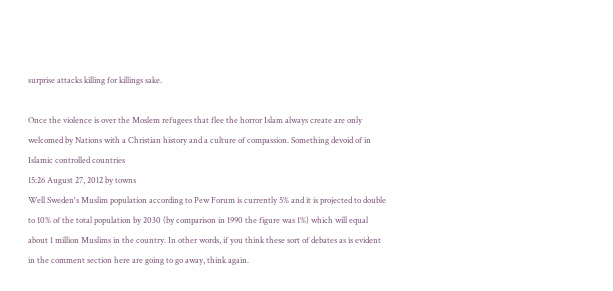surprise attacks killing for killings sake.

Once the violence is over the Moslem refugees that flee the horror Islam always create are only welcomed by Nations with a Christian history and a culture of compassion. Something devoid of in Islamic controlled countries
15:26 August 27, 2012 by towns
Well Sweden's Muslim population according to Pew Forum is currently 5% and it is projected to double to 10% of the total population by 2030 (by comparison in 1990 the figure was 1%) which will equal about 1 million Muslims in the country. In other words, if you think these sort of debates as is evident in the comment section here are going to go away, think again.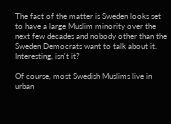The fact of the matter is Sweden looks set to have a large Muslim minority over the next few decades and nobody other than the Sweden Democrats want to talk about it. Interesting, isn't it?

Of course, most Swedish Muslims live in urban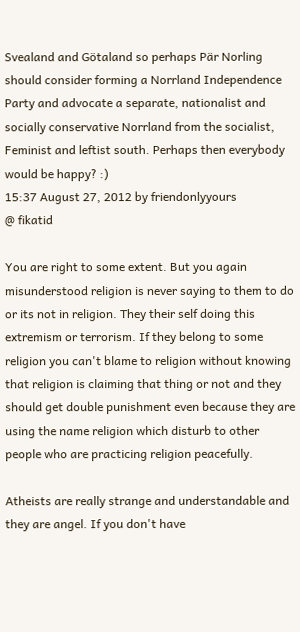Svealand and Götaland so perhaps Pär Norling should consider forming a Norrland Independence Party and advocate a separate, nationalist and socially conservative Norrland from the socialist, Feminist and leftist south. Perhaps then everybody would be happy? :)
15:37 August 27, 2012 by friendonlyyours
@ fikatid

You are right to some extent. But you again misunderstood religion is never saying to them to do or its not in religion. They their self doing this extremism or terrorism. If they belong to some religion you can't blame to religion without knowing that religion is claiming that thing or not and they should get double punishment even because they are using the name religion which disturb to other people who are practicing religion peacefully.

Atheists are really strange and understandable and they are angel. If you don't have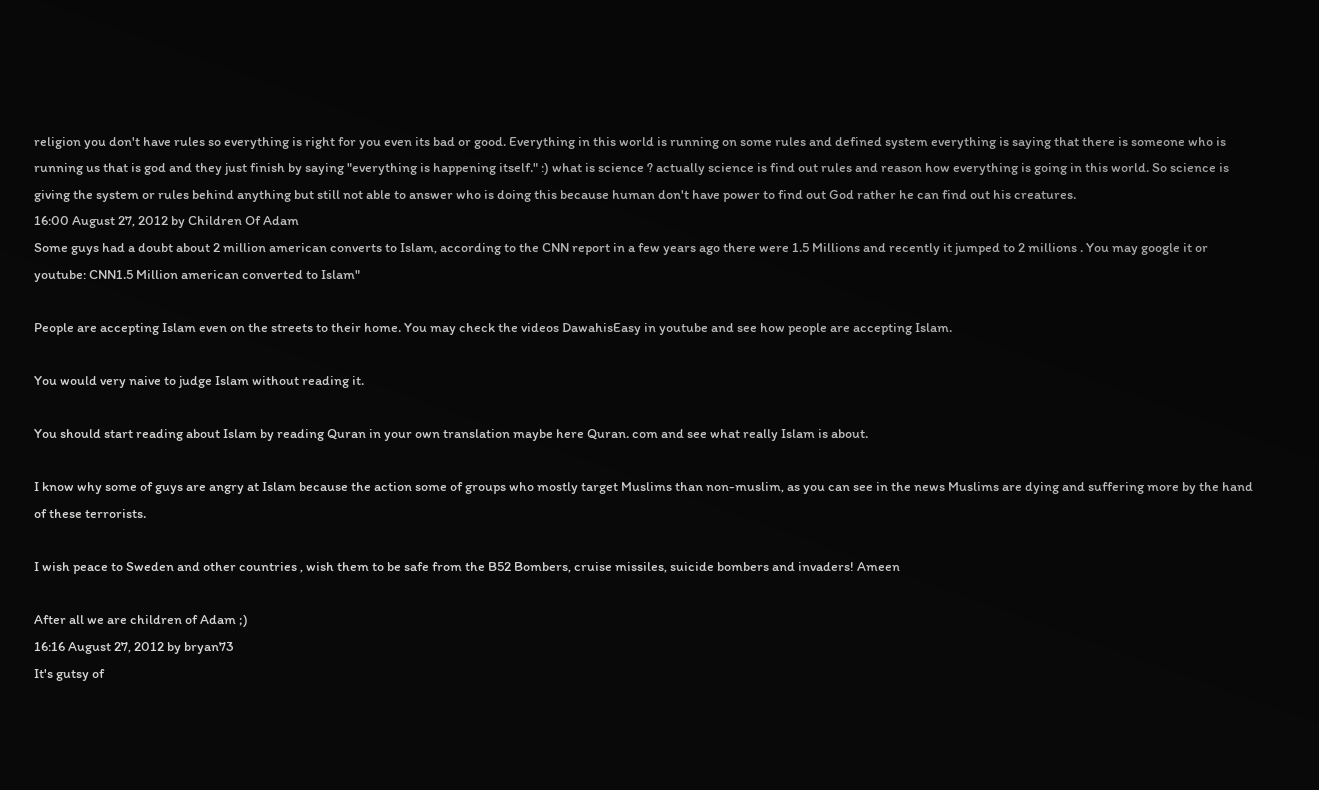religion you don't have rules so everything is right for you even its bad or good. Everything in this world is running on some rules and defined system everything is saying that there is someone who is running us that is god and they just finish by saying "everything is happening itself." :) what is science ? actually science is find out rules and reason how everything is going in this world. So science is giving the system or rules behind anything but still not able to answer who is doing this because human don't have power to find out God rather he can find out his creatures.
16:00 August 27, 2012 by Children Of Adam
Some guys had a doubt about 2 million american converts to Islam, according to the CNN report in a few years ago there were 1.5 Millions and recently it jumped to 2 millions . You may google it or youtube: CNN1.5 Million american converted to Islam"

People are accepting Islam even on the streets to their home. You may check the videos DawahisEasy in youtube and see how people are accepting Islam.

You would very naive to judge Islam without reading it.

You should start reading about Islam by reading Quran in your own translation maybe here Quran. com and see what really Islam is about.

I know why some of guys are angry at Islam because the action some of groups who mostly target Muslims than non-muslim, as you can see in the news Muslims are dying and suffering more by the hand of these terrorists.

I wish peace to Sweden and other countries , wish them to be safe from the B52 Bombers, cruise missiles, suicide bombers and invaders! Ameen

After all we are children of Adam ;)
16:16 August 27, 2012 by bryan73
It's gutsy of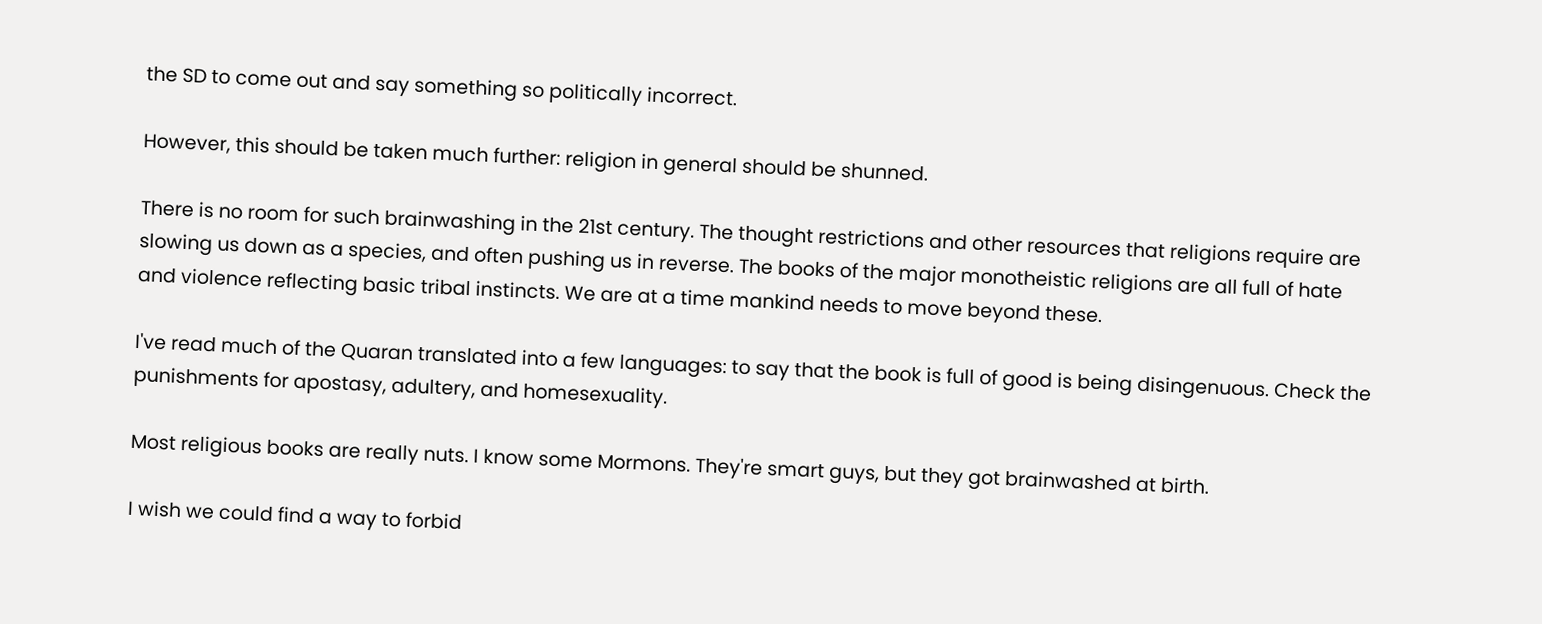the SD to come out and say something so politically incorrect.

However, this should be taken much further: religion in general should be shunned.

There is no room for such brainwashing in the 21st century. The thought restrictions and other resources that religions require are slowing us down as a species, and often pushing us in reverse. The books of the major monotheistic religions are all full of hate and violence reflecting basic tribal instincts. We are at a time mankind needs to move beyond these.

I've read much of the Quaran translated into a few languages: to say that the book is full of good is being disingenuous. Check the punishments for apostasy, adultery, and homesexuality.

Most religious books are really nuts. I know some Mormons. They're smart guys, but they got brainwashed at birth.

I wish we could find a way to forbid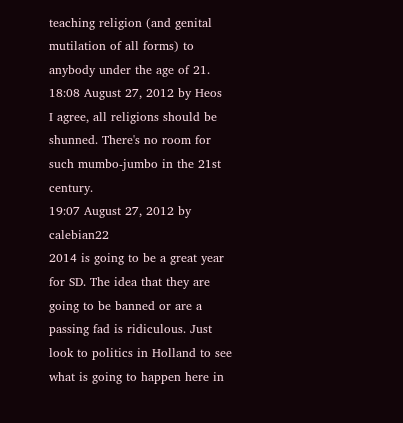teaching religion (and genital mutilation of all forms) to anybody under the age of 21.
18:08 August 27, 2012 by Heos
I agree, all religions should be shunned. There's no room for such mumbo-jumbo in the 21st century.
19:07 August 27, 2012 by calebian22
2014 is going to be a great year for SD. The idea that they are going to be banned or are a passing fad is ridiculous. Just look to politics in Holland to see what is going to happen here in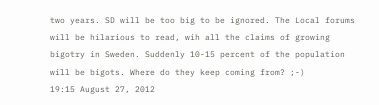two years. SD will be too big to be ignored. The Local forums will be hilarious to read, wih all the claims of growing bigotry in Sweden. Suddenly 10-15 percent of the population will be bigots. Where do they keep coming from? ;-)
19:15 August 27, 2012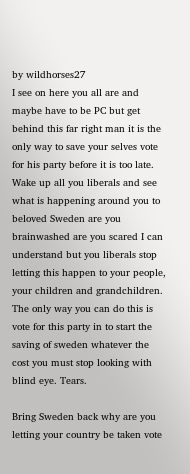by wildhorses27
I see on here you all are and maybe have to be PC but get behind this far right man it is the only way to save your selves vote for his party before it is too late. Wake up all you liberals and see what is happening around you to beloved Sweden are you brainwashed are you scared I can understand but you liberals stop letting this happen to your people, your children and grandchildren. The only way you can do this is vote for this party in to start the saving of sweden whatever the cost you must stop looking with blind eye. Tears.

Bring Sweden back why are you letting your country be taken vote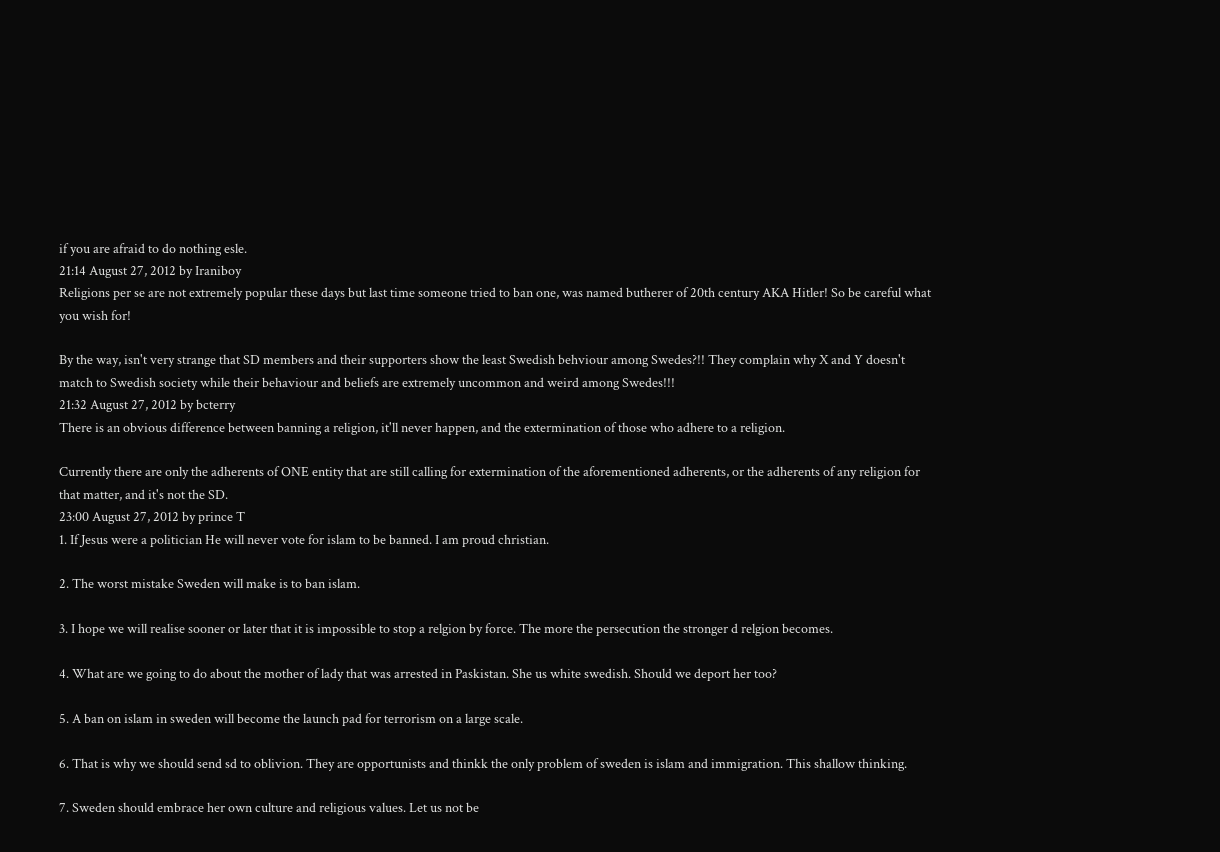if you are afraid to do nothing esle.
21:14 August 27, 2012 by Iraniboy
Religions per se are not extremely popular these days but last time someone tried to ban one, was named butherer of 20th century AKA Hitler! So be careful what you wish for!

By the way, isn't very strange that SD members and their supporters show the least Swedish behviour among Swedes?!! They complain why X and Y doesn't match to Swedish society while their behaviour and beliefs are extremely uncommon and weird among Swedes!!!
21:32 August 27, 2012 by bcterry
There is an obvious difference between banning a religion, it'll never happen, and the extermination of those who adhere to a religion.

Currently there are only the adherents of ONE entity that are still calling for extermination of the aforementioned adherents, or the adherents of any religion for that matter, and it's not the SD.
23:00 August 27, 2012 by prince T
1. If Jesus were a politician He will never vote for islam to be banned. I am proud christian.

2. The worst mistake Sweden will make is to ban islam.

3. I hope we will realise sooner or later that it is impossible to stop a relgion by force. The more the persecution the stronger d relgion becomes.

4. What are we going to do about the mother of lady that was arrested in Paskistan. She us white swedish. Should we deport her too?

5. A ban on islam in sweden will become the launch pad for terrorism on a large scale.

6. That is why we should send sd to oblivion. They are opportunists and thinkk the only problem of sweden is islam and immigration. This shallow thinking.

7. Sweden should embrace her own culture and religious values. Let us not be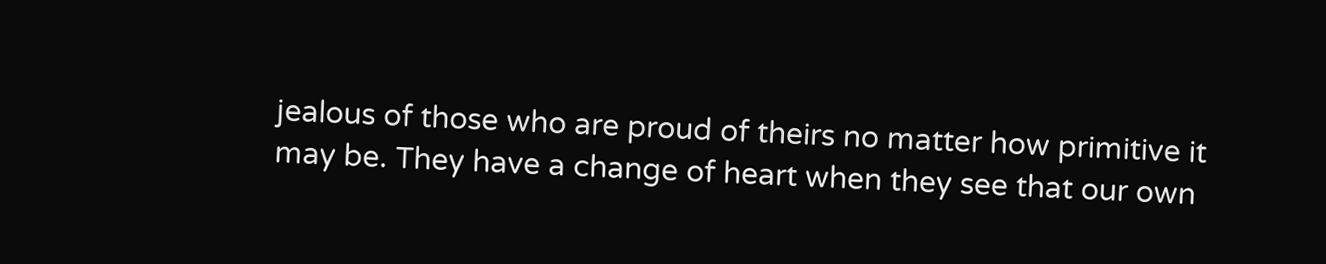jealous of those who are proud of theirs no matter how primitive it may be. They have a change of heart when they see that our own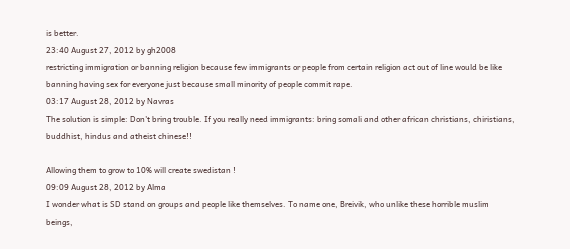is better.
23:40 August 27, 2012 by gh2008
restricting immigration or banning religion because few immigrants or people from certain religion act out of line would be like banning having sex for everyone just because small minority of people commit rape.
03:17 August 28, 2012 by Navras
The solution is simple: Don't bring trouble. If you really need immigrants: bring somali and other african christians, chiristians, buddhist, hindus and atheist chinese!!

Allowing them to grow to 10% will create swedistan !
09:09 August 28, 2012 by Alma
I wonder what is SD stand on groups and people like themselves. To name one, Breivik, who unlike these horrible muslim beings,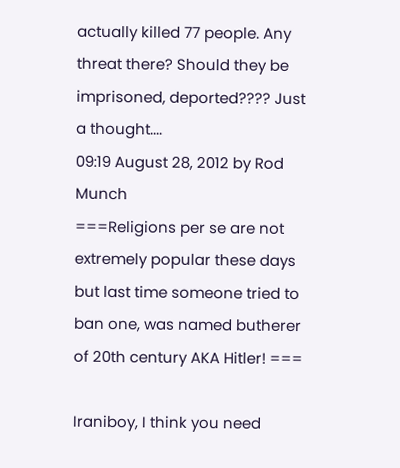actually killed 77 people. Any threat there? Should they be imprisoned, deported???? Just a thought....
09:19 August 28, 2012 by Rod Munch
===Religions per se are not extremely popular these days but last time someone tried to ban one, was named butherer of 20th century AKA Hitler! ===

Iraniboy, I think you need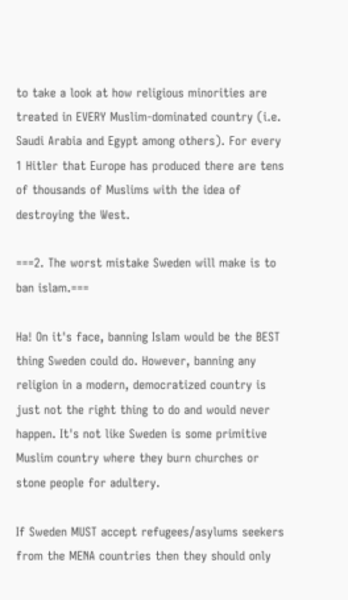to take a look at how religious minorities are treated in EVERY Muslim-dominated country (i.e. Saudi Arabia and Egypt among others). For every 1 Hitler that Europe has produced there are tens of thousands of Muslims with the idea of destroying the West.

===2. The worst mistake Sweden will make is to ban islam.===

Ha! On it's face, banning Islam would be the BEST thing Sweden could do. However, banning any religion in a modern, democratized country is just not the right thing to do and would never happen. It's not like Sweden is some primitive Muslim country where they burn churches or stone people for adultery.

If Sweden MUST accept refugees/asylums seekers from the MENA countries then they should only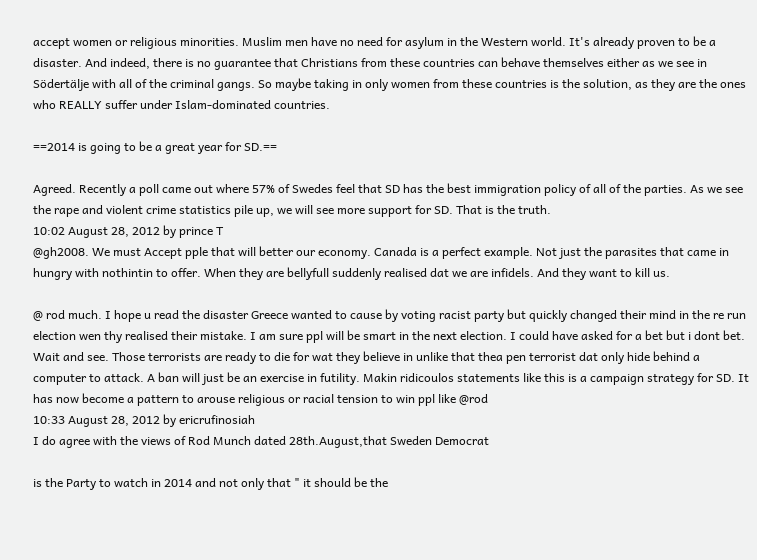accept women or religious minorities. Muslim men have no need for asylum in the Western world. It's already proven to be a disaster. And indeed, there is no guarantee that Christians from these countries can behave themselves either as we see in Södertälje with all of the criminal gangs. So maybe taking in only women from these countries is the solution, as they are the ones who REALLY suffer under Islam-dominated countries.

==2014 is going to be a great year for SD.==

Agreed. Recently a poll came out where 57% of Swedes feel that SD has the best immigration policy of all of the parties. As we see the rape and violent crime statistics pile up, we will see more support for SD. That is the truth.
10:02 August 28, 2012 by prince T
@gh2008. We must Accept pple that will better our economy. Canada is a perfect example. Not just the parasites that came in hungry with nothintin to offer. When they are bellyfull suddenly realised dat we are infidels. And they want to kill us.

@ rod much. I hope u read the disaster Greece wanted to cause by voting racist party but quickly changed their mind in the re run election wen thy realised their mistake. I am sure ppl will be smart in the next election. I could have asked for a bet but i dont bet. Wait and see. Those terrorists are ready to die for wat they believe in unlike that thea pen terrorist dat only hide behind a computer to attack. A ban will just be an exercise in futility. Makin ridicoulos statements like this is a campaign strategy for SD. It has now become a pattern to arouse religious or racial tension to win ppl like @rod
10:33 August 28, 2012 by ericrufinosiah
I do agree with the views of Rod Munch dated 28th.August,that Sweden Democrat

is the Party to watch in 2014 and not only that " it should be the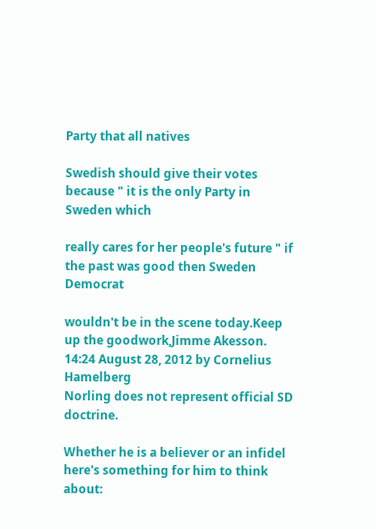Party that all natives

Swedish should give their votes because " it is the only Party in Sweden which

really cares for her people's future " if the past was good then Sweden Democrat

wouldn't be in the scene today.Keep up the goodwork,Jimme Akesson.
14:24 August 28, 2012 by Cornelius Hamelberg
Norling does not represent official SD doctrine.

Whether he is a believer or an infidel here's something for him to think about: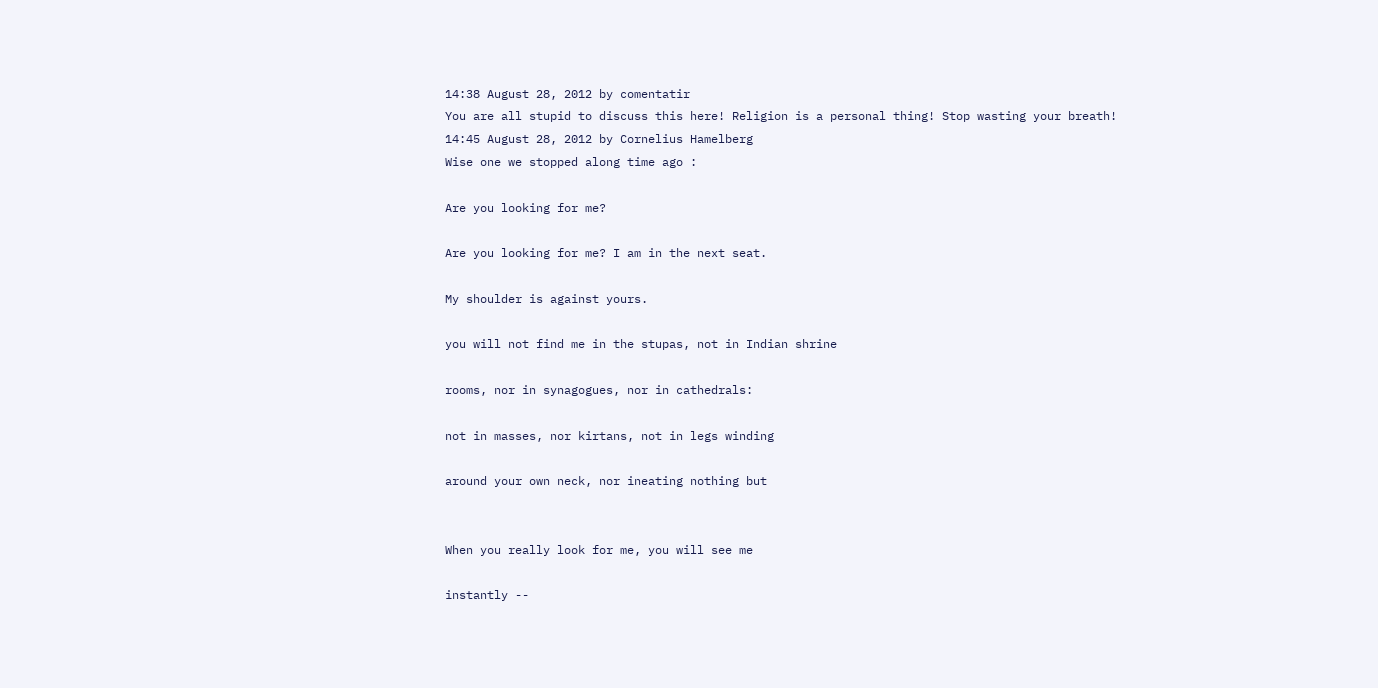14:38 August 28, 2012 by comentatir
You are all stupid to discuss this here! Religion is a personal thing! Stop wasting your breath!
14:45 August 28, 2012 by Cornelius Hamelberg
Wise one we stopped along time ago :

Are you looking for me?

Are you looking for me? I am in the next seat.

My shoulder is against yours.

you will not find me in the stupas, not in Indian shrine

rooms, nor in synagogues, nor in cathedrals:

not in masses, nor kirtans, not in legs winding

around your own neck, nor ineating nothing but


When you really look for me, you will see me

instantly --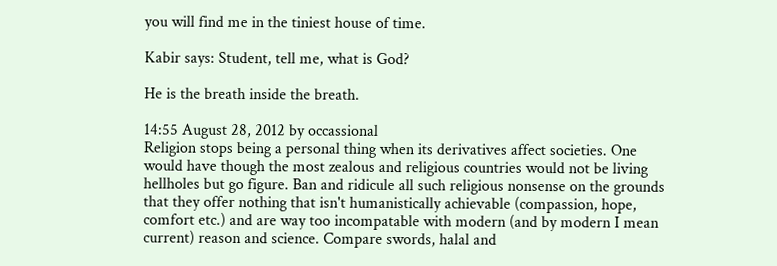you will find me in the tiniest house of time.

Kabir says: Student, tell me, what is God?

He is the breath inside the breath.

14:55 August 28, 2012 by occassional
Religion stops being a personal thing when its derivatives affect societies. One would have though the most zealous and religious countries would not be living hellholes but go figure. Ban and ridicule all such religious nonsense on the grounds that they offer nothing that isn't humanistically achievable (compassion, hope, comfort etc.) and are way too incompatable with modern (and by modern I mean current) reason and science. Compare swords, halal and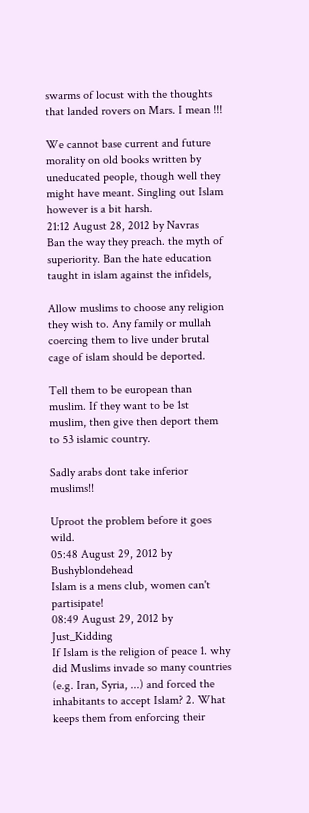swarms of locust with the thoughts that landed rovers on Mars. I mean !!!

We cannot base current and future morality on old books written by uneducated people, though well they might have meant. Singling out Islam however is a bit harsh.
21:12 August 28, 2012 by Navras
Ban the way they preach. the myth of superiority. Ban the hate education taught in islam against the infidels,

Allow muslims to choose any religion they wish to. Any family or mullah coercing them to live under brutal cage of islam should be deported.

Tell them to be european than muslim. If they want to be 1st muslim, then give then deport them to 53 islamic country.

Sadly arabs dont take inferior muslims!!

Uproot the problem before it goes wild.
05:48 August 29, 2012 by Bushyblondehead
Islam is a mens club, women can't partisipate!
08:49 August 29, 2012 by Just_Kidding
If Islam is the religion of peace 1. why did Muslims invade so many countries (e.g. Iran, Syria, ...) and forced the inhabitants to accept Islam? 2. What keeps them from enforcing their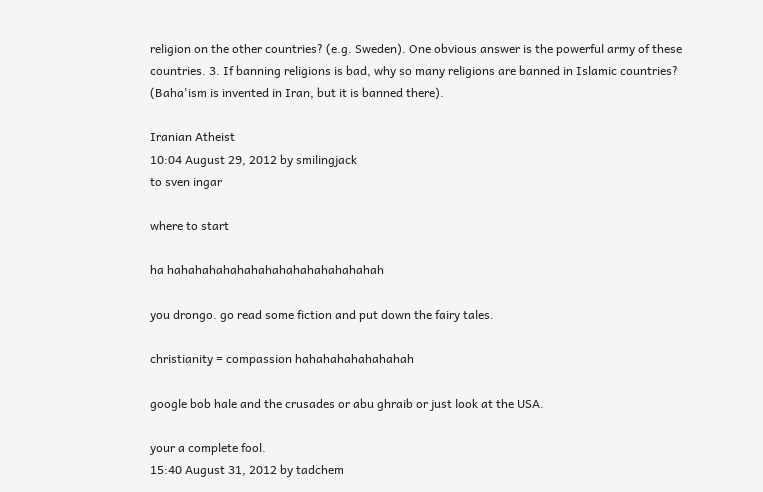religion on the other countries? (e.g. Sweden). One obvious answer is the powerful army of these countries. 3. If banning religions is bad, why so many religions are banned in Islamic countries? (Baha'ism is invented in Iran, but it is banned there).

Iranian Atheist
10:04 August 29, 2012 by smilingjack
to sven ingar

where to start

ha hahahahahahahahahahahahahahahah

you drongo. go read some fiction and put down the fairy tales.

christianity = compassion hahahahahahahahah

google bob hale and the crusades or abu ghraib or just look at the USA.

your a complete fool.
15:40 August 31, 2012 by tadchem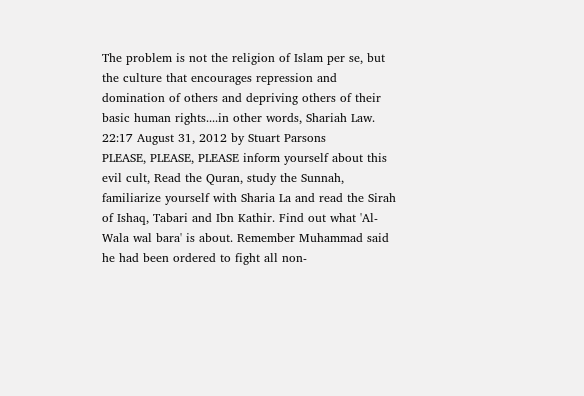The problem is not the religion of Islam per se, but the culture that encourages repression and domination of others and depriving others of their basic human rights....in other words, Shariah Law.
22:17 August 31, 2012 by Stuart Parsons
PLEASE, PLEASE, PLEASE inform yourself about this evil cult, Read the Quran, study the Sunnah, familiarize yourself with Sharia La and read the Sirah of Ishaq, Tabari and Ibn Kathir. Find out what 'Al-Wala wal bara' is about. Remember Muhammad said he had been ordered to fight all non-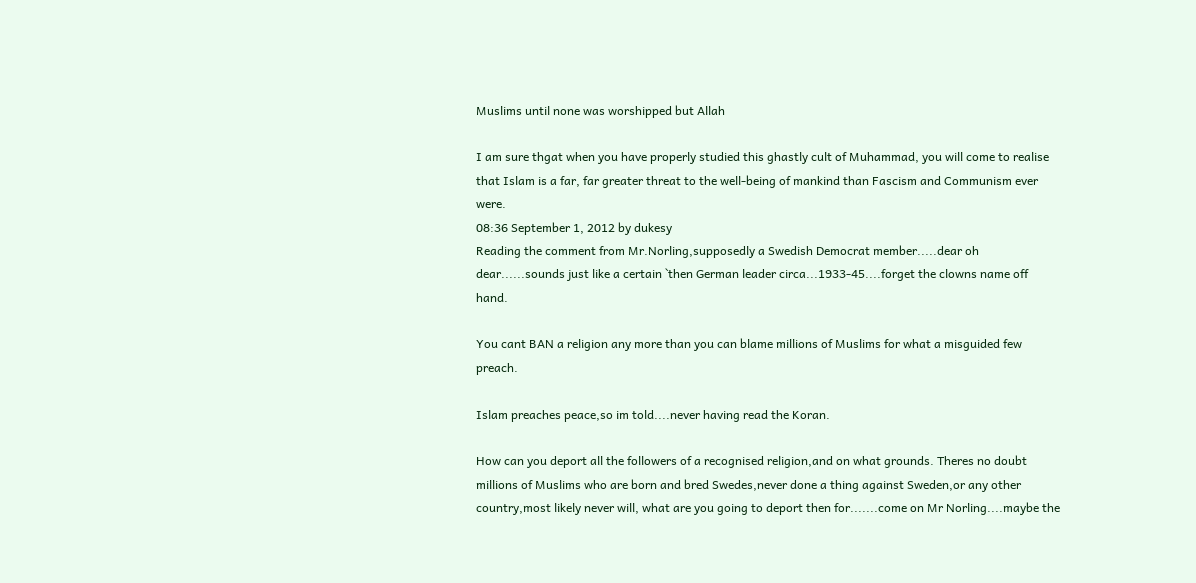Muslims until none was worshipped but Allah

I am sure thgat when you have properly studied this ghastly cult of Muhammad, you will come to realise that Islam is a far, far greater threat to the well-being of mankind than Fascism and Communism ever were.
08:36 September 1, 2012 by dukesy
Reading the comment from Mr.Norling,supposedly a Swedish Democrat member.....dear oh dear......sounds just like a certain `then German leader circa...1933-45....forget the clowns name off hand.

You cant BAN a religion any more than you can blame millions of Muslims for what a misguided few preach.

Islam preaches peace,so im told....never having read the Koran.

How can you deport all the followers of a recognised religion,and on what grounds. Theres no doubt millions of Muslims who are born and bred Swedes,never done a thing against Sweden,or any other country,most likely never will, what are you going to deport then for.......come on Mr Norling....maybe the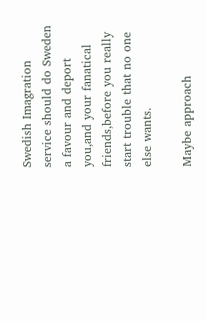Swedish Imagration service should do Sweden a favour and deport you,and your fanatical friends,before you really start trouble that no one else wants.

Maybe approach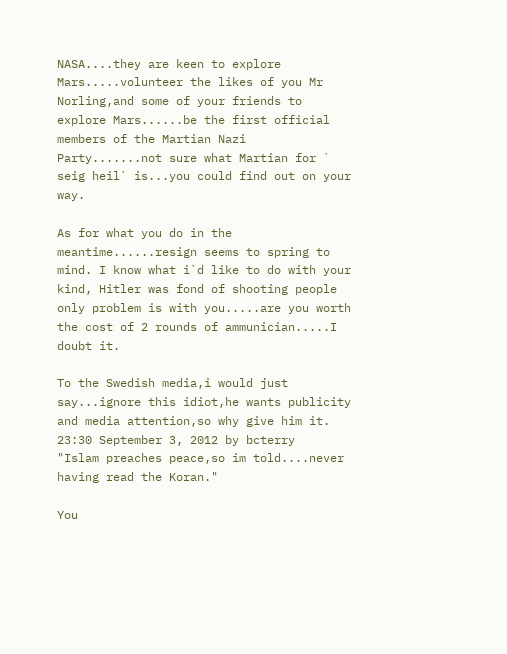NASA....they are keen to explore Mars.....volunteer the likes of you Mr Norling,and some of your friends to explore Mars......be the first official members of the Martian Nazi Party.......not sure what Martian for ` seig heil` is...you could find out on your way.

As for what you do in the meantime......resign seems to spring to mind. I know what i`d like to do with your kind, Hitler was fond of shooting people only problem is with you.....are you worth the cost of 2 rounds of ammunician.....I doubt it.

To the Swedish media,i would just say...ignore this idiot,he wants publicity and media attention,so why give him it.
23:30 September 3, 2012 by bcterry
"Islam preaches peace,so im told....never having read the Koran."

You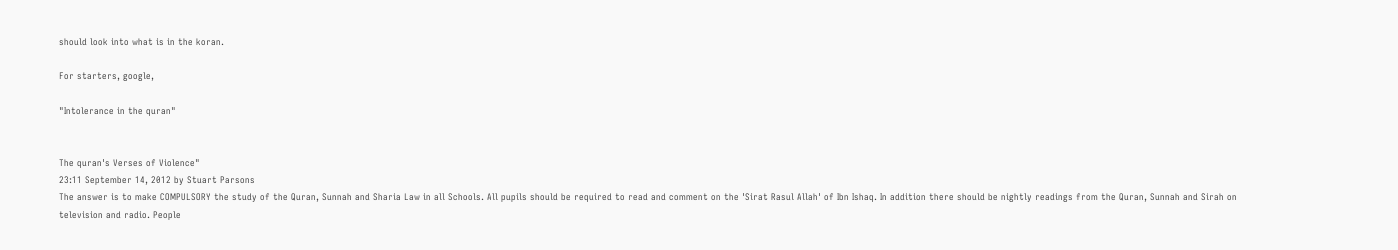should look into what is in the koran.

For starters, google,

"Intolerance in the quran"


The quran's Verses of Violence"
23:11 September 14, 2012 by Stuart Parsons
The answer is to make COMPULSORY the study of the Quran, Sunnah and Sharia Law in all Schools. All pupils should be required to read and comment on the 'Sirat Rasul Allah' of Ibn Ishaq. In addition there should be nightly readings from the Quran, Sunnah and Sirah on television and radio. People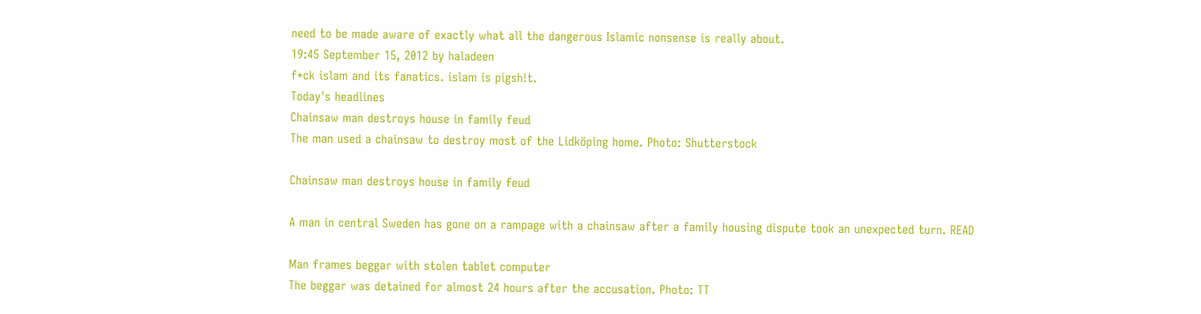need to be made aware of exactly what all the dangerous Islamic nonsense is really about.
19:45 September 15, 2012 by haladeen
f*ck islam and its fanatics. islam is pigsh!t.
Today's headlines
Chainsaw man destroys house in family feud
The man used a chainsaw to destroy most of the Lidköping home. Photo: Shutterstock

Chainsaw man destroys house in family feud

A man in central Sweden has gone on a rampage with a chainsaw after a family housing dispute took an unexpected turn. READ

Man frames beggar with stolen tablet computer
The beggar was detained for almost 24 hours after the accusation. Photo: TT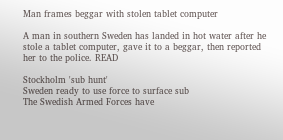Man frames beggar with stolen tablet computer

A man in southern Sweden has landed in hot water after he stole a tablet computer, gave it to a beggar, then reported her to the police. READ

Stockholm 'sub hunt'
Sweden ready to use force to surface sub
The Swedish Armed Forces have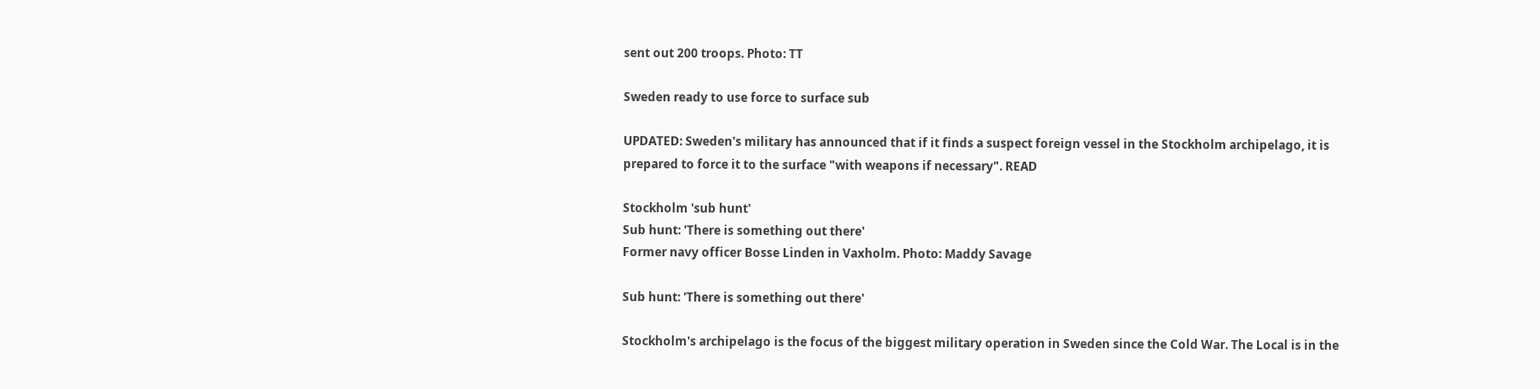sent out 200 troops. Photo: TT

Sweden ready to use force to surface sub

UPDATED: Sweden's military has announced that if it finds a suspect foreign vessel in the Stockholm archipelago, it is prepared to force it to the surface "with weapons if necessary". READ

Stockholm 'sub hunt'
Sub hunt: 'There is something out there'
Former navy officer Bosse Linden in Vaxholm. Photo: Maddy Savage

Sub hunt: 'There is something out there'

Stockholm's archipelago is the focus of the biggest military operation in Sweden since the Cold War. The Local is in the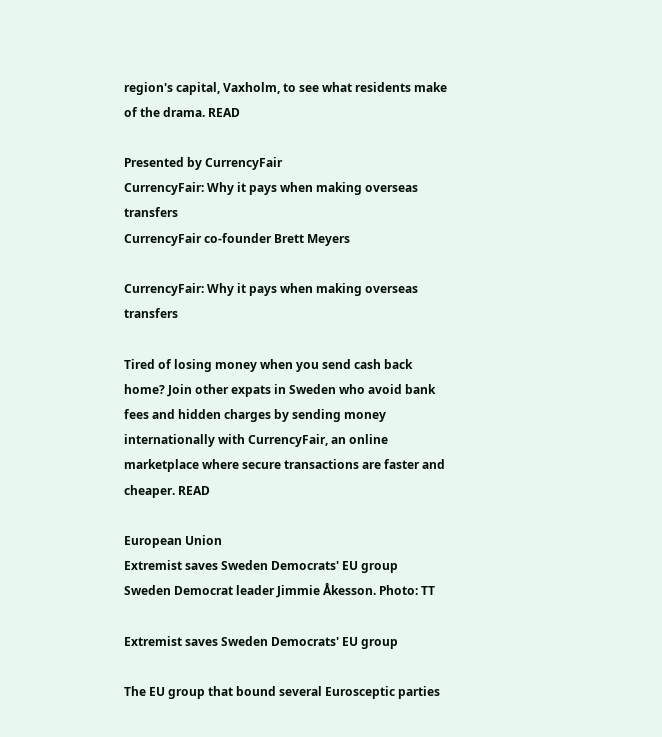region's capital, Vaxholm, to see what residents make of the drama. READ

Presented by CurrencyFair
CurrencyFair: Why it pays when making overseas transfers
CurrencyFair co-founder Brett Meyers

CurrencyFair: Why it pays when making overseas transfers

Tired of losing money when you send cash back home? Join other expats in Sweden who avoid bank fees and hidden charges by sending money internationally with CurrencyFair, an online marketplace where secure transactions are faster and cheaper. READ

European Union
Extremist saves Sweden Democrats' EU group
Sweden Democrat leader Jimmie Åkesson. Photo: TT

Extremist saves Sweden Democrats' EU group

The EU group that bound several Eurosceptic parties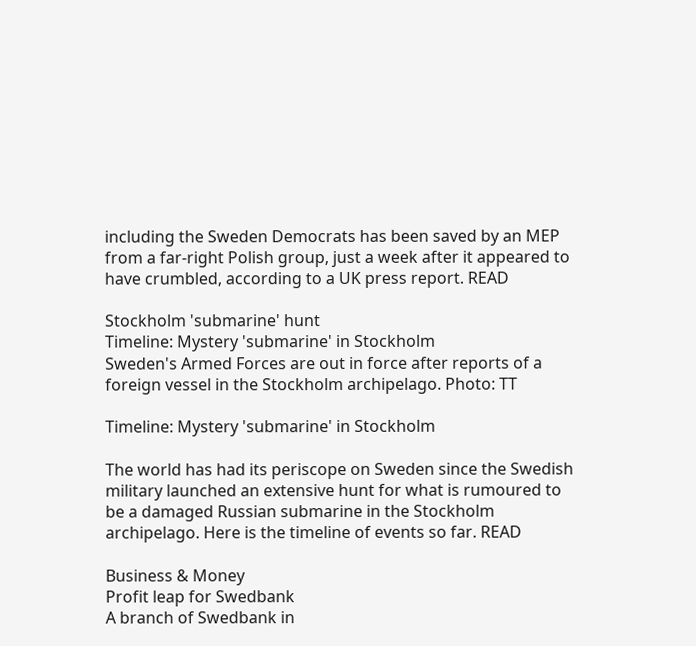including the Sweden Democrats has been saved by an MEP from a far-right Polish group, just a week after it appeared to have crumbled, according to a UK press report. READ

Stockholm 'submarine' hunt
Timeline: Mystery 'submarine' in Stockholm
Sweden's Armed Forces are out in force after reports of a foreign vessel in the Stockholm archipelago. Photo: TT

Timeline: Mystery 'submarine' in Stockholm

The world has had its periscope on Sweden since the Swedish military launched an extensive hunt for what is rumoured to be a damaged Russian submarine in the Stockholm archipelago. Here is the timeline of events so far. READ

Business & Money
Profit leap for Swedbank
A branch of Swedbank in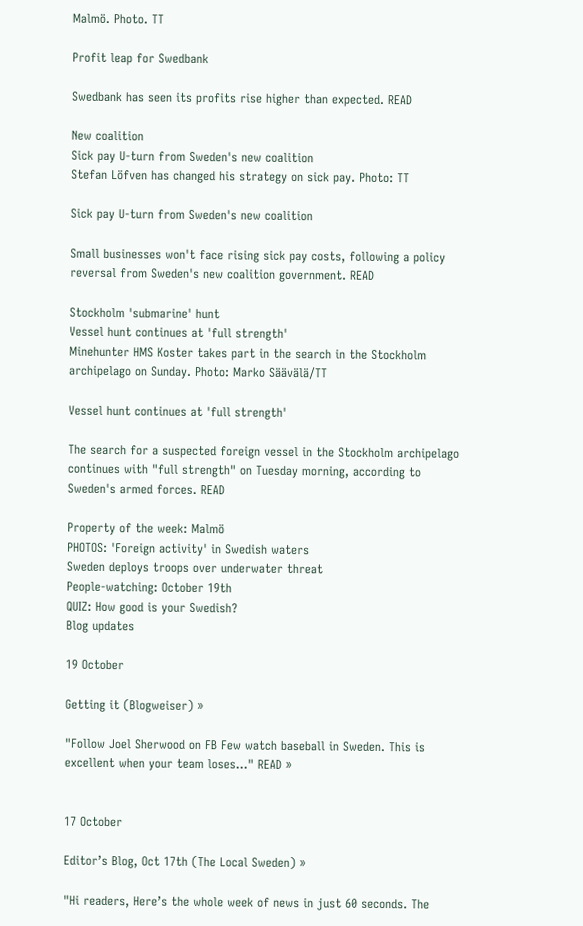Malmö. Photo. TT

Profit leap for Swedbank

Swedbank has seen its profits rise higher than expected. READ

New coalition
Sick pay U-turn from Sweden's new coalition
Stefan Löfven has changed his strategy on sick pay. Photo: TT

Sick pay U-turn from Sweden's new coalition

Small businesses won't face rising sick pay costs, following a policy reversal from Sweden's new coalition government. READ

Stockholm 'submarine' hunt
Vessel hunt continues at 'full strength'
Minehunter HMS Koster takes part in the search in the Stockholm archipelago on Sunday. Photo: Marko Säävälä/TT

Vessel hunt continues at 'full strength'

The search for a suspected foreign vessel in the Stockholm archipelago continues with "full strength" on Tuesday morning, according to Sweden's armed forces. READ

Property of the week: Malmö
PHOTOS: 'Foreign activity' in Swedish waters
Sweden deploys troops over underwater threat
People-watching: October 19th
QUIZ: How good is your Swedish?
Blog updates

19 October

Getting it (Blogweiser) »

"Follow Joel Sherwood on FB Few watch baseball in Sweden. This is excellent when your team loses..." READ »


17 October

Editor’s Blog, Oct 17th (The Local Sweden) »

"Hi readers, Here’s the whole week of news in just 60 seconds. The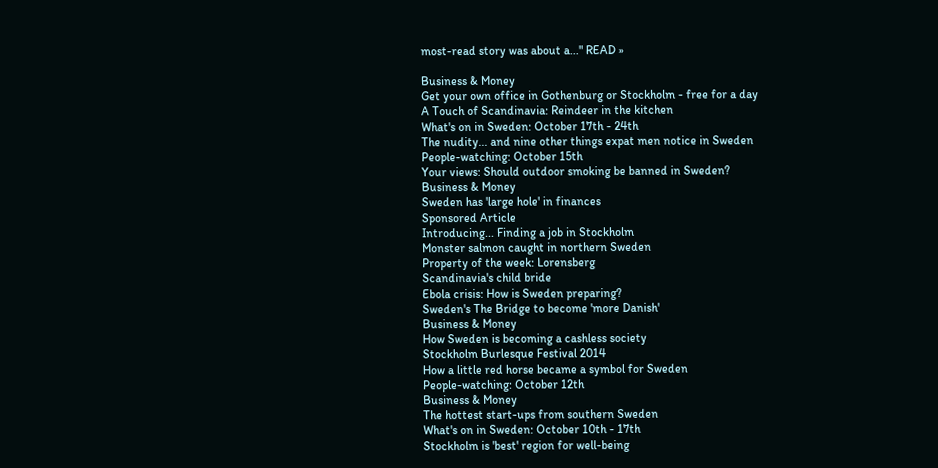most-read story was about a..." READ »

Business & Money
Get your own office in Gothenburg or Stockholm - free for a day
A Touch of Scandinavia: Reindeer in the kitchen
What's on in Sweden: October 17th - 24th
The nudity... and nine other things expat men notice in Sweden
People-watching: October 15th
Your views: Should outdoor smoking be banned in Sweden?
Business & Money
Sweden has 'large hole' in finances
Sponsored Article
Introducing... Finding a job in Stockholm
Monster salmon caught in northern Sweden
Property of the week: Lorensberg
Scandinavia's child bride
Ebola crisis: How is Sweden preparing?
Sweden's The Bridge to become 'more Danish'
Business & Money
How Sweden is becoming a cashless society
Stockholm Burlesque Festival 2014
How a little red horse became a symbol for Sweden
People-watching: October 12th
Business & Money
The hottest start-ups from southern Sweden
What's on in Sweden: October 10th - 17th
Stockholm is 'best' region for well-being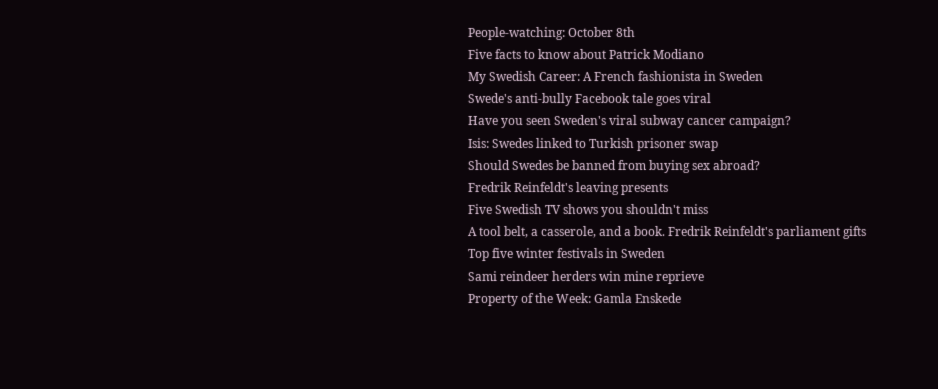People-watching: October 8th
Five facts to know about Patrick Modiano
My Swedish Career: A French fashionista in Sweden
Swede's anti-bully Facebook tale goes viral
Have you seen Sweden's viral subway cancer campaign?
Isis: Swedes linked to Turkish prisoner swap
Should Swedes be banned from buying sex abroad?
Fredrik Reinfeldt's leaving presents
Five Swedish TV shows you shouldn't miss
A tool belt, a casserole, and a book. Fredrik Reinfeldt's parliament gifts
Top five winter festivals in Sweden
Sami reindeer herders win mine reprieve
Property of the Week: Gamla Enskede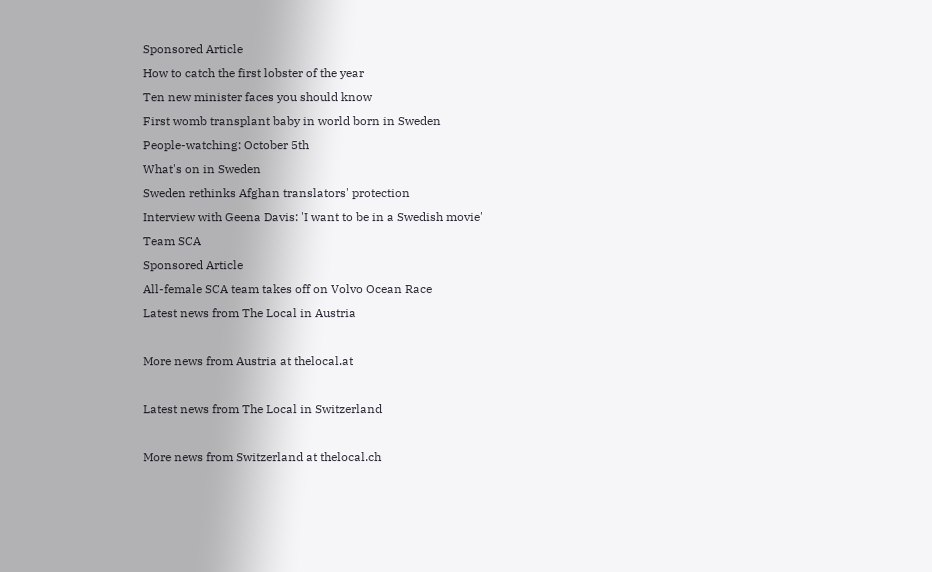Sponsored Article
How to catch the first lobster of the year
Ten new minister faces you should know
First womb transplant baby in world born in Sweden
People-watching: October 5th
What's on in Sweden
Sweden rethinks Afghan translators' protection
Interview with Geena Davis: 'I want to be in a Swedish movie'
Team SCA
Sponsored Article
All-female SCA team takes off on Volvo Ocean Race
Latest news from The Local in Austria

More news from Austria at thelocal.at

Latest news from The Local in Switzerland

More news from Switzerland at thelocal.ch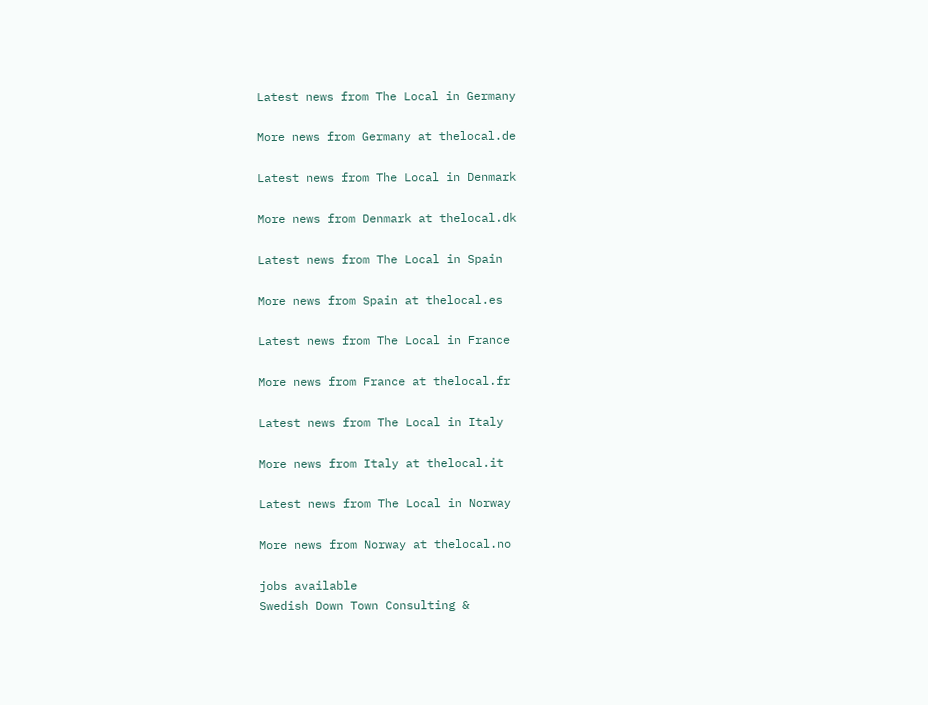Latest news from The Local in Germany

More news from Germany at thelocal.de

Latest news from The Local in Denmark

More news from Denmark at thelocal.dk

Latest news from The Local in Spain

More news from Spain at thelocal.es

Latest news from The Local in France

More news from France at thelocal.fr

Latest news from The Local in Italy

More news from Italy at thelocal.it

Latest news from The Local in Norway

More news from Norway at thelocal.no

jobs available
Swedish Down Town Consulting &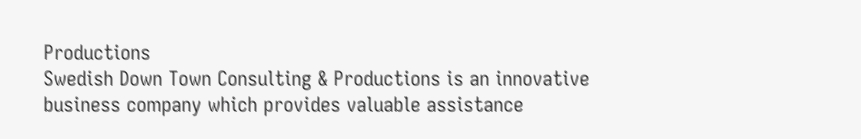Productions
Swedish Down Town Consulting & Productions is an innovative business company which provides valuable assistance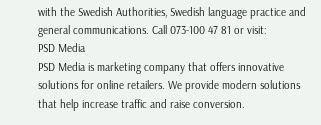with the Swedish Authorities, Swedish language practice and general communications. Call 073-100 47 81 or visit:
PSD Media
PSD Media is marketing company that offers innovative solutions for online retailers. We provide modern solutions that help increase traffic and raise conversion.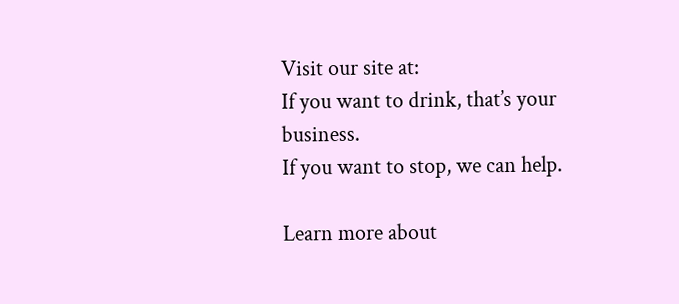Visit our site at:
If you want to drink, that’s your business.
If you want to stop, we can help.

Learn more about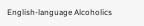English-language Alcoholics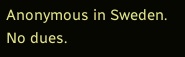Anonymous in Sweden. No dues.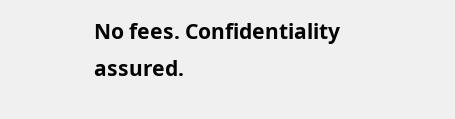No fees. Confidentiality assured.